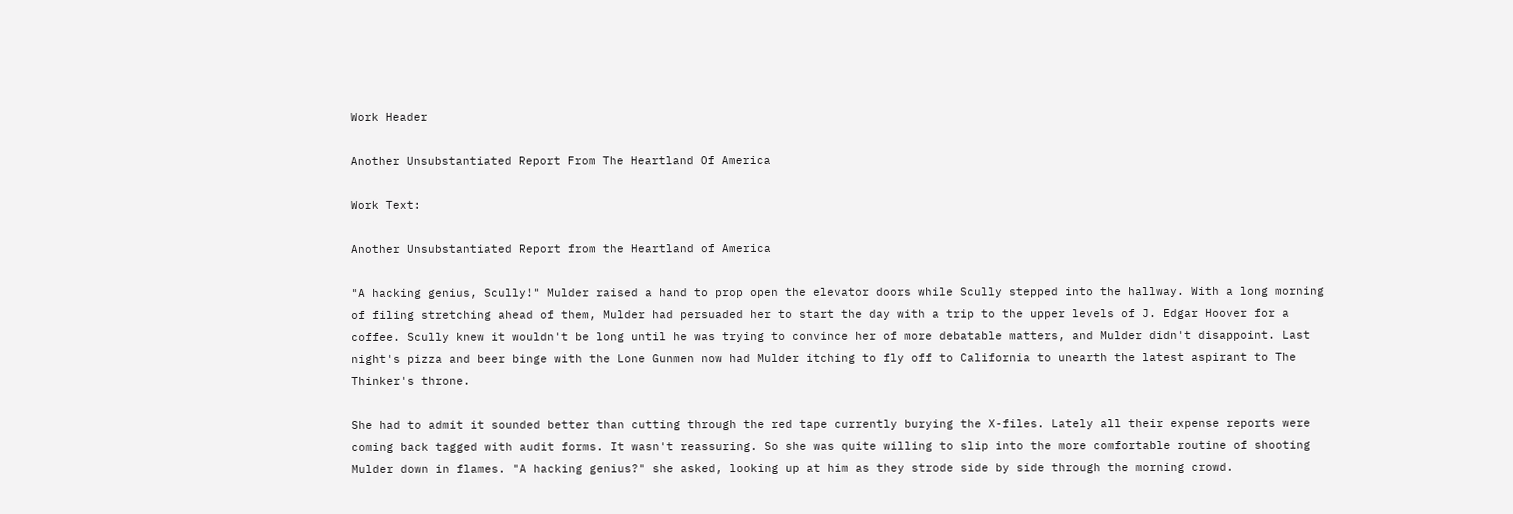Work Header

Another Unsubstantiated Report From The Heartland Of America

Work Text:

Another Unsubstantiated Report from the Heartland of America

"A hacking genius, Scully!" Mulder raised a hand to prop open the elevator doors while Scully stepped into the hallway. With a long morning of filing stretching ahead of them, Mulder had persuaded her to start the day with a trip to the upper levels of J. Edgar Hoover for a coffee. Scully knew it wouldn't be long until he was trying to convince her of more debatable matters, and Mulder didn't disappoint. Last night's pizza and beer binge with the Lone Gunmen now had Mulder itching to fly off to California to unearth the latest aspirant to The Thinker's throne.

She had to admit it sounded better than cutting through the red tape currently burying the X-files. Lately all their expense reports were coming back tagged with audit forms. It wasn't reassuring. So she was quite willing to slip into the more comfortable routine of shooting Mulder down in flames. "A hacking genius?" she asked, looking up at him as they strode side by side through the morning crowd.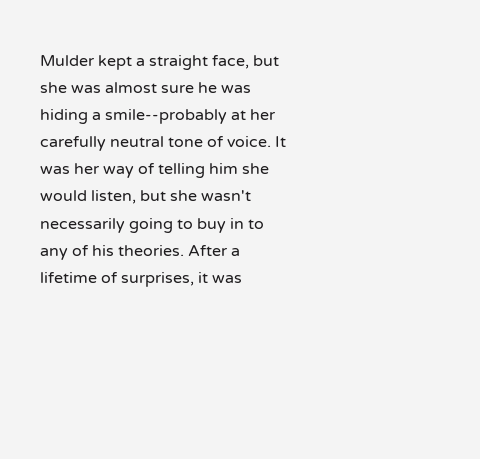Mulder kept a straight face, but she was almost sure he was hiding a smile--probably at her carefully neutral tone of voice. It was her way of telling him she would listen, but she wasn't necessarily going to buy in to any of his theories. After a lifetime of surprises, it was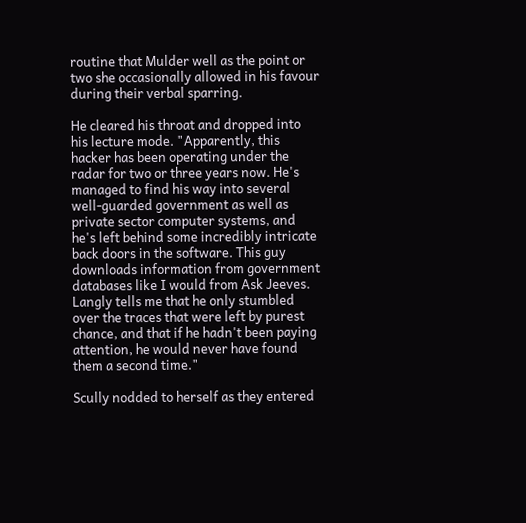routine that Mulder well as the point or two she occasionally allowed in his favour during their verbal sparring.

He cleared his throat and dropped into his lecture mode. "Apparently, this hacker has been operating under the radar for two or three years now. He's managed to find his way into several well-guarded government as well as private sector computer systems, and he's left behind some incredibly intricate back doors in the software. This guy downloads information from government databases like I would from Ask Jeeves. Langly tells me that he only stumbled over the traces that were left by purest chance, and that if he hadn't been paying attention, he would never have found them a second time."

Scully nodded to herself as they entered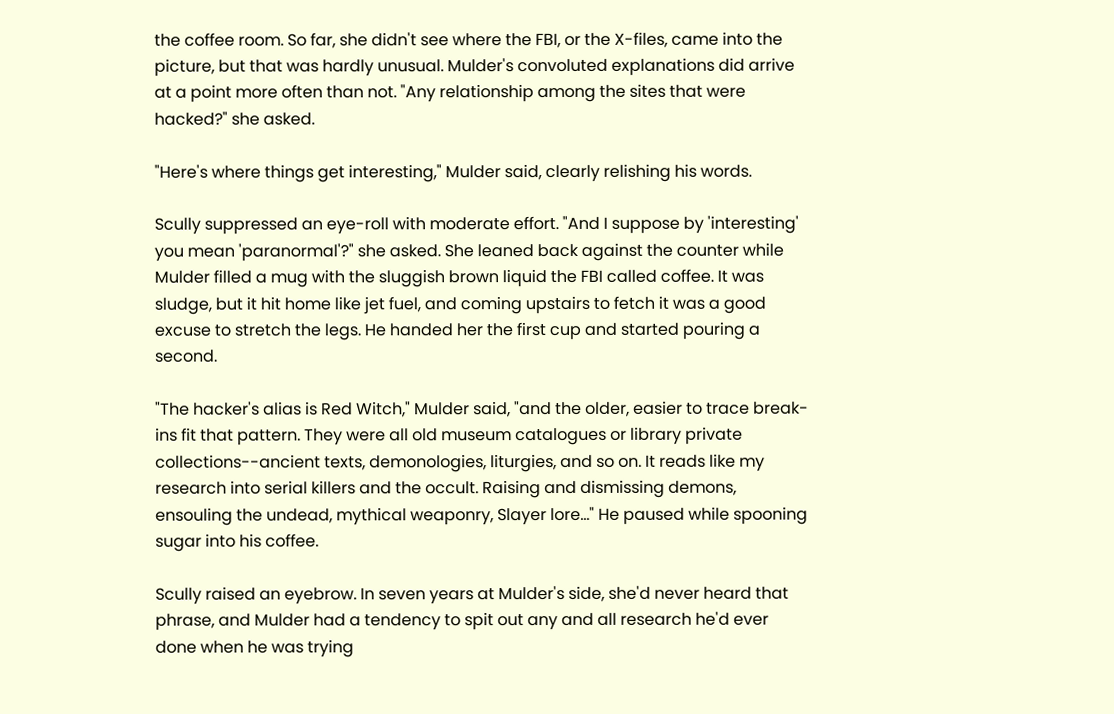the coffee room. So far, she didn't see where the FBI, or the X-files, came into the picture, but that was hardly unusual. Mulder's convoluted explanations did arrive at a point more often than not. "Any relationship among the sites that were hacked?" she asked.

"Here's where things get interesting," Mulder said, clearly relishing his words.

Scully suppressed an eye-roll with moderate effort. "And I suppose by 'interesting' you mean 'paranormal'?" she asked. She leaned back against the counter while Mulder filled a mug with the sluggish brown liquid the FBI called coffee. It was sludge, but it hit home like jet fuel, and coming upstairs to fetch it was a good excuse to stretch the legs. He handed her the first cup and started pouring a second.

"The hacker's alias is Red Witch," Mulder said, "and the older, easier to trace break-ins fit that pattern. They were all old museum catalogues or library private collections--ancient texts, demonologies, liturgies, and so on. It reads like my research into serial killers and the occult. Raising and dismissing demons, ensouling the undead, mythical weaponry, Slayer lore..." He paused while spooning sugar into his coffee.

Scully raised an eyebrow. In seven years at Mulder's side, she'd never heard that phrase, and Mulder had a tendency to spit out any and all research he'd ever done when he was trying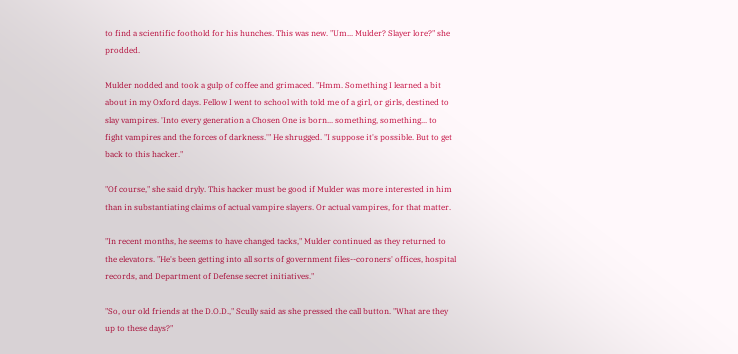to find a scientific foothold for his hunches. This was new. "Um... Mulder? Slayer lore?" she prodded.

Mulder nodded and took a gulp of coffee and grimaced. "Hmm. Something I learned a bit about in my Oxford days. Fellow I went to school with told me of a girl, or girls, destined to slay vampires. 'Into every generation a Chosen One is born... something, something... to fight vampires and the forces of darkness.'" He shrugged. "I suppose it's possible. But to get back to this hacker."

"Of course," she said dryly. This hacker must be good if Mulder was more interested in him than in substantiating claims of actual vampire slayers. Or actual vampires, for that matter.

"In recent months, he seems to have changed tacks," Mulder continued as they returned to the elevators. "He's been getting into all sorts of government files--coroners' offices, hospital records, and Department of Defense secret initiatives."

"So, our old friends at the D.O.D.," Scully said as she pressed the call button. "What are they up to these days?"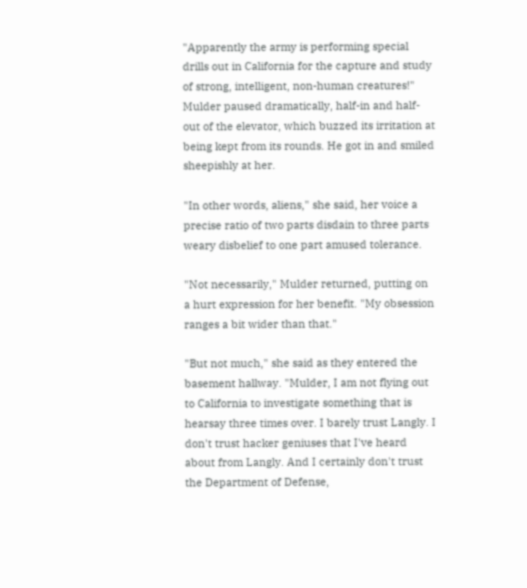"Apparently the army is performing special drills out in California for the capture and study of strong, intelligent, non-human creatures!" Mulder paused dramatically, half-in and half-out of the elevator, which buzzed its irritation at being kept from its rounds. He got in and smiled sheepishly at her.

"In other words, aliens," she said, her voice a precise ratio of two parts disdain to three parts weary disbelief to one part amused tolerance.

"Not necessarily," Mulder returned, putting on a hurt expression for her benefit. "My obsession ranges a bit wider than that."

"But not much," she said as they entered the basement hallway. "Mulder, I am not flying out to California to investigate something that is hearsay three times over. I barely trust Langly. I don't trust hacker geniuses that I've heard about from Langly. And I certainly don't trust the Department of Defense,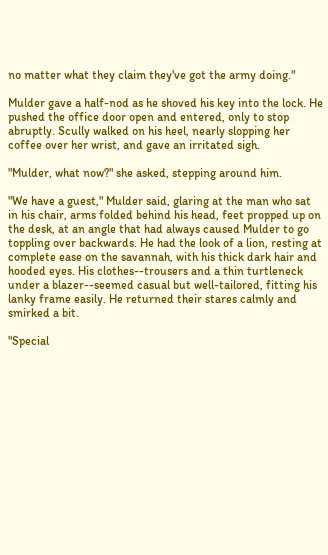no matter what they claim they've got the army doing."

Mulder gave a half-nod as he shoved his key into the lock. He pushed the office door open and entered, only to stop abruptly. Scully walked on his heel, nearly slopping her coffee over her wrist, and gave an irritated sigh.

"Mulder, what now?" she asked, stepping around him.

"We have a guest," Mulder said, glaring at the man who sat in his chair, arms folded behind his head, feet propped up on the desk, at an angle that had always caused Mulder to go toppling over backwards. He had the look of a lion, resting at complete ease on the savannah, with his thick dark hair and hooded eyes. His clothes--trousers and a thin turtleneck under a blazer--seemed casual but well-tailored, fitting his lanky frame easily. He returned their stares calmly and smirked a bit.

"Special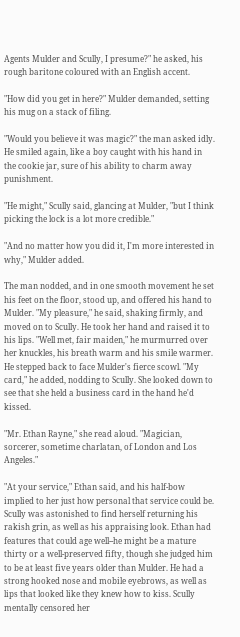Agents Mulder and Scully, I presume?" he asked, his rough baritone coloured with an English accent.

"How did you get in here?" Mulder demanded, setting his mug on a stack of filing.

"Would you believe it was magic?" the man asked idly. He smiled again, like a boy caught with his hand in the cookie jar, sure of his ability to charm away punishment.

"He might," Scully said, glancing at Mulder, "but I think picking the lock is a lot more credible."

"And no matter how you did it, I'm more interested in why," Mulder added.

The man nodded, and in one smooth movement he set his feet on the floor, stood up, and offered his hand to Mulder. "My pleasure," he said, shaking firmly, and moved on to Scully. He took her hand and raised it to his lips. "Well met, fair maiden," he murmurred over her knuckles, his breath warm and his smile warmer. He stepped back to face Mulder's fierce scowl. "My card," he added, nodding to Scully. She looked down to see that she held a business card in the hand he'd kissed.

"Mr. Ethan Rayne," she read aloud. "Magician, sorcerer, sometime charlatan, of London and Los Angeles."

"At your service," Ethan said, and his half-bow implied to her just how personal that service could be. Scully was astonished to find herself returning his rakish grin, as well as his appraising look. Ethan had features that could age well--he might be a mature thirty or a well-preserved fifty, though she judged him to be at least five years older than Mulder. He had a strong hooked nose and mobile eyebrows, as well as lips that looked like they knew how to kiss. Scully mentally censored her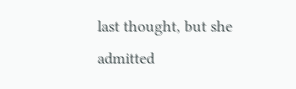last thought, but she admitted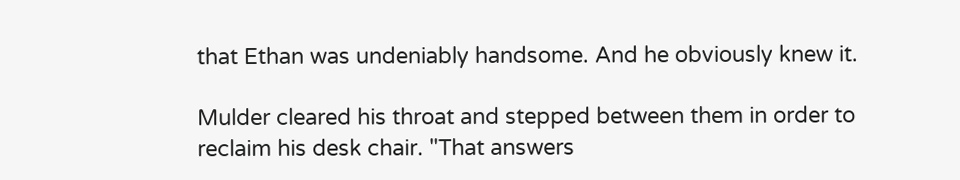that Ethan was undeniably handsome. And he obviously knew it.

Mulder cleared his throat and stepped between them in order to reclaim his desk chair. "That answers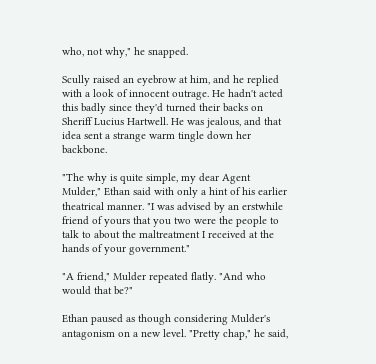who, not why," he snapped.

Scully raised an eyebrow at him, and he replied with a look of innocent outrage. He hadn't acted this badly since they'd turned their backs on Sheriff Lucius Hartwell. He was jealous, and that idea sent a strange warm tingle down her backbone.

"The why is quite simple, my dear Agent Mulder," Ethan said with only a hint of his earlier theatrical manner. "I was advised by an erstwhile friend of yours that you two were the people to talk to about the maltreatment I received at the hands of your government."

"A friend," Mulder repeated flatly. "And who would that be?"

Ethan paused as though considering Mulder's antagonism on a new level. "Pretty chap," he said,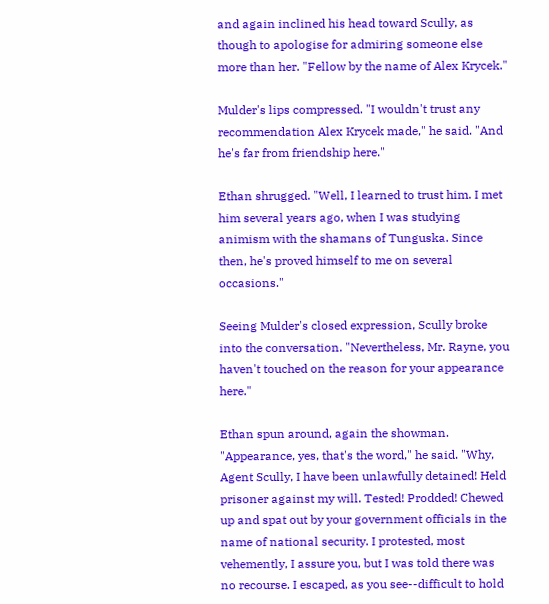and again inclined his head toward Scully, as though to apologise for admiring someone else more than her. "Fellow by the name of Alex Krycek."

Mulder's lips compressed. "I wouldn't trust any recommendation Alex Krycek made," he said. "And he's far from friendship here."

Ethan shrugged. "Well, I learned to trust him. I met him several years ago, when I was studying animism with the shamans of Tunguska. Since then, he's proved himself to me on several occasions."

Seeing Mulder's closed expression, Scully broke into the conversation. "Nevertheless, Mr. Rayne, you haven't touched on the reason for your appearance here."

Ethan spun around, again the showman. "Appearance, yes, that's the word," he said. "Why, Agent Scully, I have been unlawfully detained! Held prisoner against my will. Tested! Prodded! Chewed up and spat out by your government officials in the name of national security. I protested, most vehemently, I assure you, but I was told there was no recourse. I escaped, as you see--difficult to hold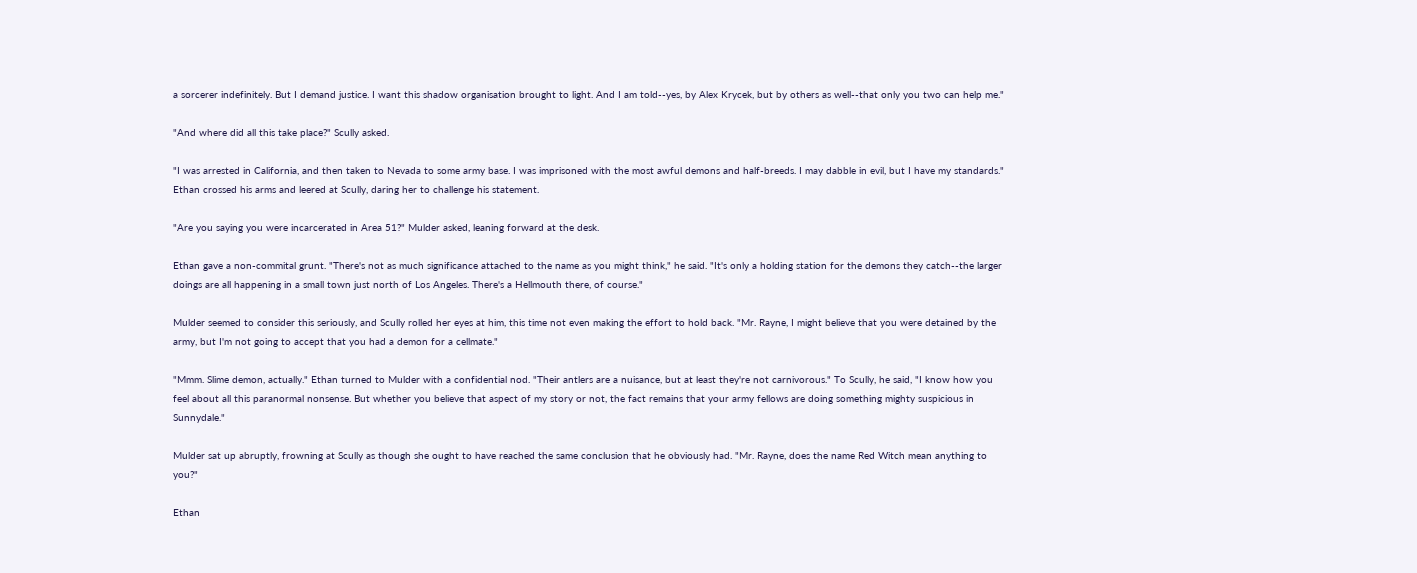a sorcerer indefinitely. But I demand justice. I want this shadow organisation brought to light. And I am told--yes, by Alex Krycek, but by others as well--that only you two can help me."

"And where did all this take place?" Scully asked.

"I was arrested in California, and then taken to Nevada to some army base. I was imprisoned with the most awful demons and half-breeds. I may dabble in evil, but I have my standards." Ethan crossed his arms and leered at Scully, daring her to challenge his statement.

"Are you saying you were incarcerated in Area 51?" Mulder asked, leaning forward at the desk.

Ethan gave a non-commital grunt. "There's not as much significance attached to the name as you might think," he said. "It's only a holding station for the demons they catch--the larger doings are all happening in a small town just north of Los Angeles. There's a Hellmouth there, of course."

Mulder seemed to consider this seriously, and Scully rolled her eyes at him, this time not even making the effort to hold back. "Mr. Rayne, I might believe that you were detained by the army, but I'm not going to accept that you had a demon for a cellmate."

"Mmm. Slime demon, actually." Ethan turned to Mulder with a confidential nod. "Their antlers are a nuisance, but at least they're not carnivorous." To Scully, he said, "I know how you feel about all this paranormal nonsense. But whether you believe that aspect of my story or not, the fact remains that your army fellows are doing something mighty suspicious in Sunnydale."

Mulder sat up abruptly, frowning at Scully as though she ought to have reached the same conclusion that he obviously had. "Mr. Rayne, does the name Red Witch mean anything to you?"

Ethan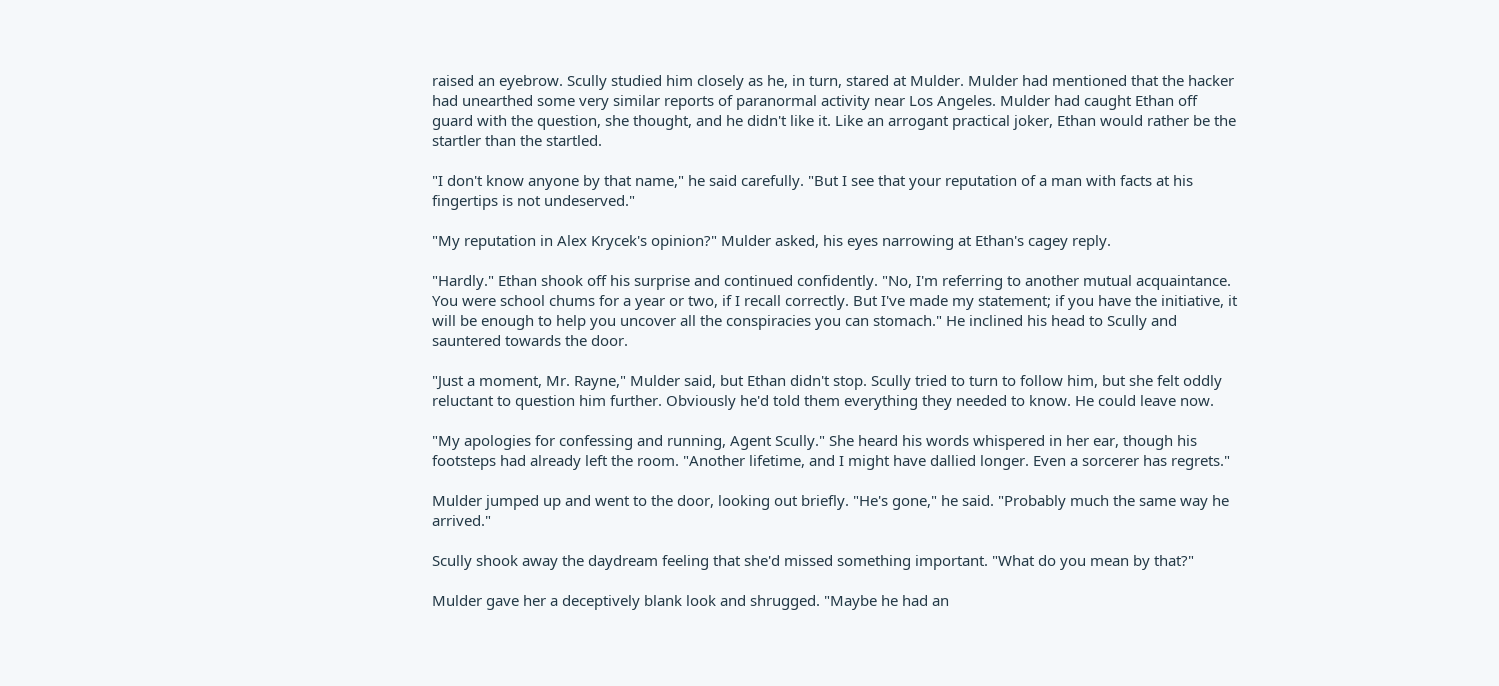raised an eyebrow. Scully studied him closely as he, in turn, stared at Mulder. Mulder had mentioned that the hacker had unearthed some very similar reports of paranormal activity near Los Angeles. Mulder had caught Ethan off guard with the question, she thought, and he didn't like it. Like an arrogant practical joker, Ethan would rather be the startler than the startled.

"I don't know anyone by that name," he said carefully. "But I see that your reputation of a man with facts at his fingertips is not undeserved."

"My reputation in Alex Krycek's opinion?" Mulder asked, his eyes narrowing at Ethan's cagey reply.

"Hardly." Ethan shook off his surprise and continued confidently. "No, I'm referring to another mutual acquaintance. You were school chums for a year or two, if I recall correctly. But I've made my statement; if you have the initiative, it will be enough to help you uncover all the conspiracies you can stomach." He inclined his head to Scully and sauntered towards the door.

"Just a moment, Mr. Rayne," Mulder said, but Ethan didn't stop. Scully tried to turn to follow him, but she felt oddly reluctant to question him further. Obviously he'd told them everything they needed to know. He could leave now.

"My apologies for confessing and running, Agent Scully." She heard his words whispered in her ear, though his footsteps had already left the room. "Another lifetime, and I might have dallied longer. Even a sorcerer has regrets."

Mulder jumped up and went to the door, looking out briefly. "He's gone," he said. "Probably much the same way he arrived."

Scully shook away the daydream feeling that she'd missed something important. "What do you mean by that?"

Mulder gave her a deceptively blank look and shrugged. "Maybe he had an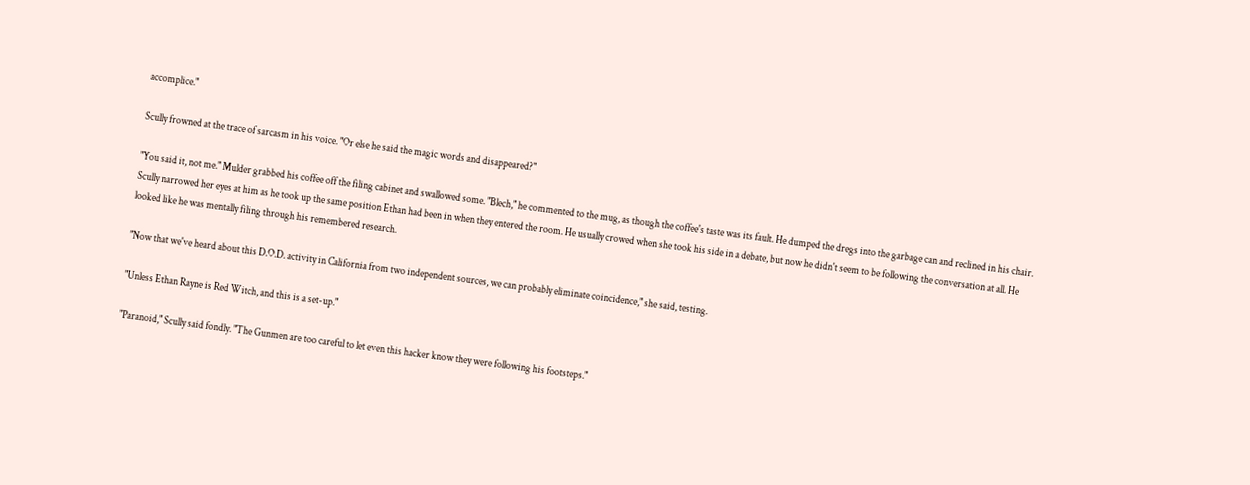accomplice."

Scully frowned at the trace of sarcasm in his voice. "Or else he said the magic words and disappeared?"

"You said it, not me." Mulder grabbed his coffee off the filing cabinet and swallowed some. "Blech," he commented to the mug, as though the coffee's taste was its fault. He dumped the dregs into the garbage can and reclined in his chair. Scully narrowed her eyes at him as he took up the same position Ethan had been in when they entered the room. He usually crowed when she took his side in a debate, but now he didn't seem to be following the conversation at all. He looked like he was mentally filing through his remembered research.

"Now that we've heard about this D.O.D. activity in California from two independent sources, we can probably eliminate coincidence," she said, testing.

"Unless Ethan Rayne is Red Witch, and this is a set-up."

"Paranoid," Scully said fondly. "The Gunmen are too careful to let even this hacker know they were following his footsteps."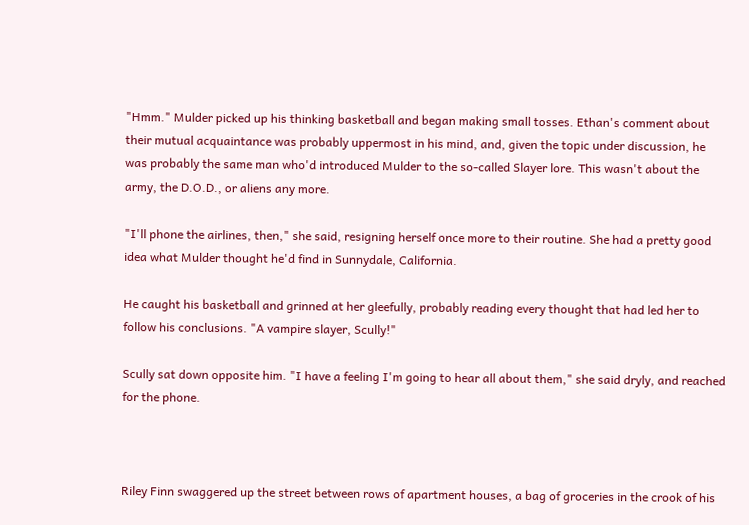"Hmm." Mulder picked up his thinking basketball and began making small tosses. Ethan's comment about their mutual acquaintance was probably uppermost in his mind, and, given the topic under discussion, he was probably the same man who'd introduced Mulder to the so-called Slayer lore. This wasn't about the army, the D.O.D., or aliens any more.

"I'll phone the airlines, then," she said, resigning herself once more to their routine. She had a pretty good idea what Mulder thought he'd find in Sunnydale, California.

He caught his basketball and grinned at her gleefully, probably reading every thought that had led her to follow his conclusions. "A vampire slayer, Scully!"

Scully sat down opposite him. "I have a feeling I'm going to hear all about them," she said dryly, and reached for the phone.



Riley Finn swaggered up the street between rows of apartment houses, a bag of groceries in the crook of his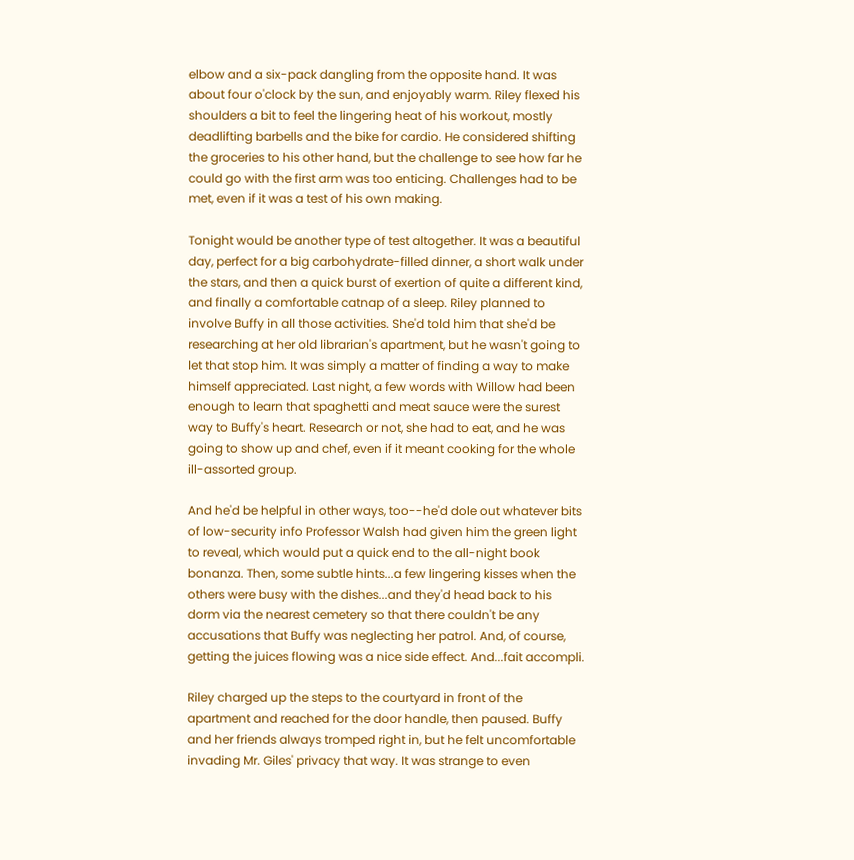elbow and a six-pack dangling from the opposite hand. It was about four o'clock by the sun, and enjoyably warm. Riley flexed his shoulders a bit to feel the lingering heat of his workout, mostly deadlifting barbells and the bike for cardio. He considered shifting the groceries to his other hand, but the challenge to see how far he could go with the first arm was too enticing. Challenges had to be met, even if it was a test of his own making.

Tonight would be another type of test altogether. It was a beautiful day, perfect for a big carbohydrate-filled dinner, a short walk under the stars, and then a quick burst of exertion of quite a different kind, and finally a comfortable catnap of a sleep. Riley planned to involve Buffy in all those activities. She'd told him that she'd be researching at her old librarian's apartment, but he wasn't going to let that stop him. It was simply a matter of finding a way to make himself appreciated. Last night, a few words with Willow had been enough to learn that spaghetti and meat sauce were the surest way to Buffy's heart. Research or not, she had to eat, and he was going to show up and chef, even if it meant cooking for the whole ill-assorted group.

And he'd be helpful in other ways, too--he'd dole out whatever bits of low-security info Professor Walsh had given him the green light to reveal, which would put a quick end to the all-night book bonanza. Then, some subtle hints...a few lingering kisses when the others were busy with the dishes...and they'd head back to his dorm via the nearest cemetery so that there couldn't be any accusations that Buffy was neglecting her patrol. And, of course, getting the juices flowing was a nice side effect. And...fait accompli.

Riley charged up the steps to the courtyard in front of the apartment and reached for the door handle, then paused. Buffy and her friends always tromped right in, but he felt uncomfortable invading Mr. Giles' privacy that way. It was strange to even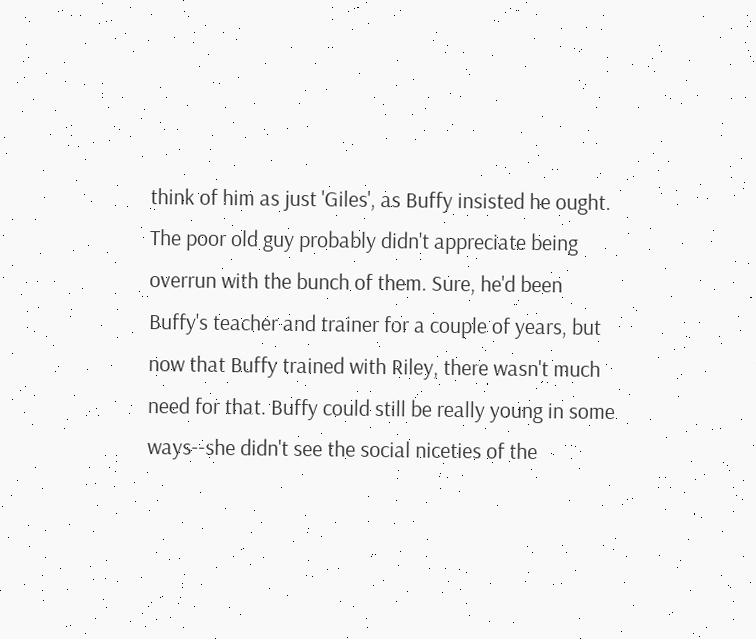think of him as just 'Giles', as Buffy insisted he ought. The poor old guy probably didn't appreciate being overrun with the bunch of them. Sure, he'd been Buffy's teacher and trainer for a couple of years, but now that Buffy trained with Riley, there wasn't much need for that. Buffy could still be really young in some ways--she didn't see the social niceties of the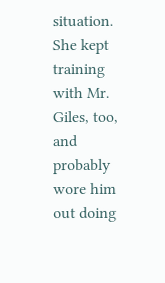situation. She kept training with Mr. Giles, too, and probably wore him out doing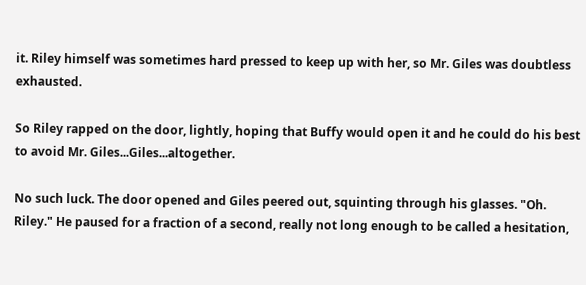it. Riley himself was sometimes hard pressed to keep up with her, so Mr. Giles was doubtless exhausted.

So Riley rapped on the door, lightly, hoping that Buffy would open it and he could do his best to avoid Mr. Giles...Giles...altogether.

No such luck. The door opened and Giles peered out, squinting through his glasses. "Oh. Riley." He paused for a fraction of a second, really not long enough to be called a hesitation,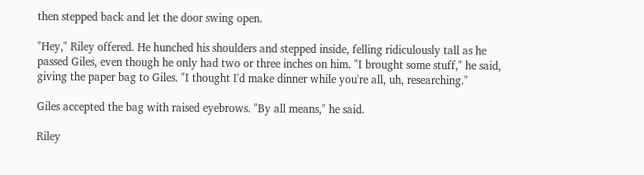then stepped back and let the door swing open.

"Hey," Riley offered. He hunched his shoulders and stepped inside, felling ridiculously tall as he passed Giles, even though he only had two or three inches on him. "I brought some stuff," he said, giving the paper bag to Giles. "I thought I'd make dinner while you're all, uh, researching."

Giles accepted the bag with raised eyebrows. "By all means," he said.

Riley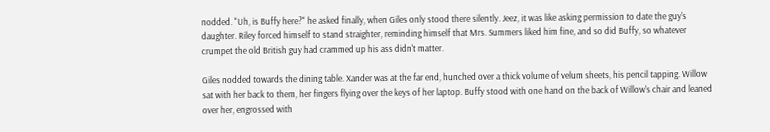nodded. "Uh, is Buffy here?" he asked finally, when Giles only stood there silently. Jeez, it was like asking permission to date the guy's daughter. Riley forced himself to stand straighter, reminding himself that Mrs. Summers liked him fine, and so did Buffy, so whatever crumpet the old British guy had crammed up his ass didn't matter.

Giles nodded towards the dining table. Xander was at the far end, hunched over a thick volume of velum sheets, his pencil tapping. Willow sat with her back to them, her fingers flying over the keys of her laptop. Buffy stood with one hand on the back of Willow's chair and leaned over her, engrossed with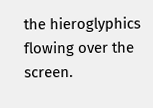the hieroglyphics flowing over the screen.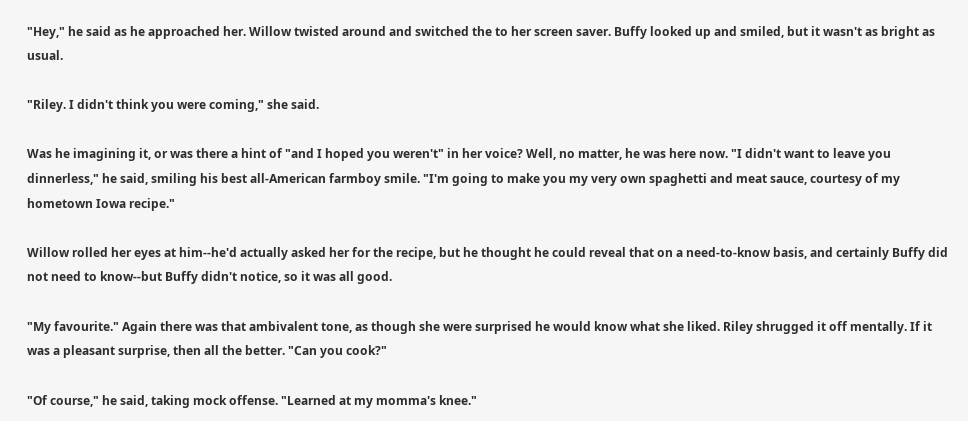"Hey," he said as he approached her. Willow twisted around and switched the to her screen saver. Buffy looked up and smiled, but it wasn't as bright as usual.

"Riley. I didn't think you were coming," she said.

Was he imagining it, or was there a hint of "and I hoped you weren't" in her voice? Well, no matter, he was here now. "I didn't want to leave you dinnerless," he said, smiling his best all-American farmboy smile. "I'm going to make you my very own spaghetti and meat sauce, courtesy of my hometown Iowa recipe."

Willow rolled her eyes at him--he'd actually asked her for the recipe, but he thought he could reveal that on a need-to-know basis, and certainly Buffy did not need to know--but Buffy didn't notice, so it was all good.

"My favourite." Again there was that ambivalent tone, as though she were surprised he would know what she liked. Riley shrugged it off mentally. If it was a pleasant surprise, then all the better. "Can you cook?"

"Of course," he said, taking mock offense. "Learned at my momma's knee."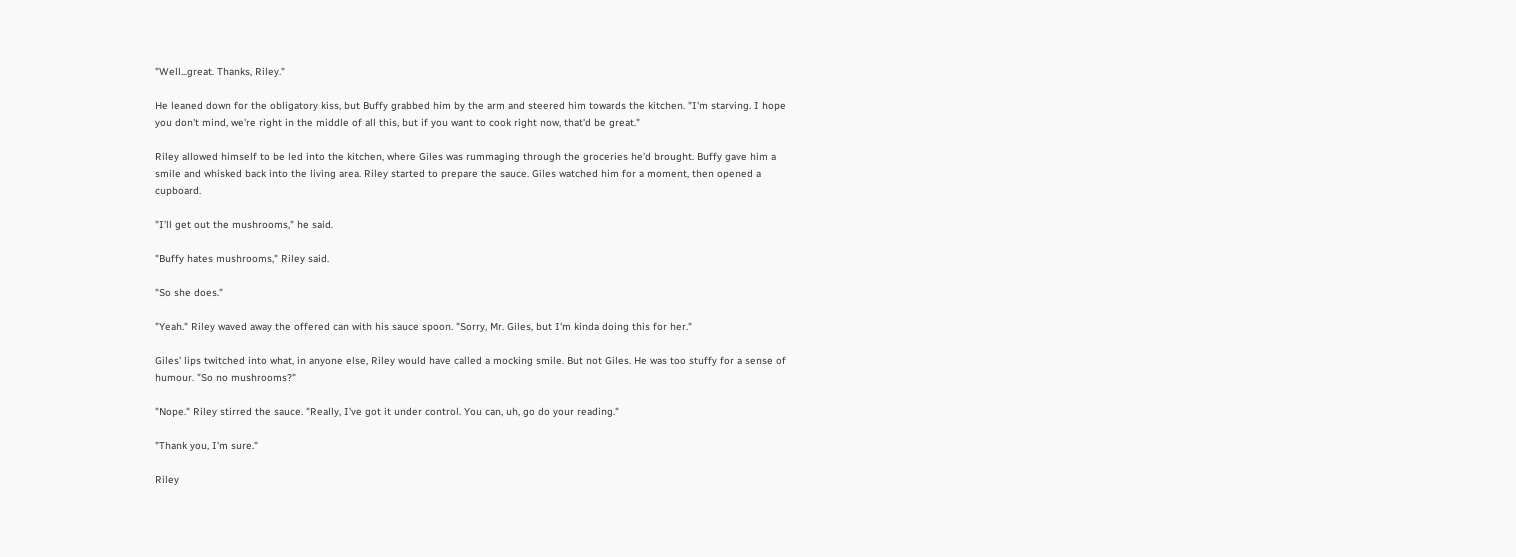"Well...great. Thanks, Riley."

He leaned down for the obligatory kiss, but Buffy grabbed him by the arm and steered him towards the kitchen. "I'm starving. I hope you don't mind, we're right in the middle of all this, but if you want to cook right now, that'd be great."

Riley allowed himself to be led into the kitchen, where Giles was rummaging through the groceries he'd brought. Buffy gave him a smile and whisked back into the living area. Riley started to prepare the sauce. Giles watched him for a moment, then opened a cupboard.

"I'll get out the mushrooms," he said.

"Buffy hates mushrooms," Riley said.

"So she does."

"Yeah." Riley waved away the offered can with his sauce spoon. "Sorry, Mr. Giles, but I'm kinda doing this for her."

Giles' lips twitched into what, in anyone else, Riley would have called a mocking smile. But not Giles. He was too stuffy for a sense of humour. "So no mushrooms?"

"Nope." Riley stirred the sauce. "Really, I've got it under control. You can, uh, go do your reading."

"Thank you, I'm sure."

Riley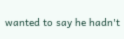wanted to say he hadn't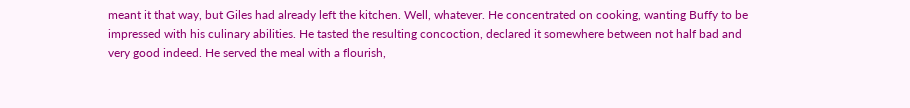meant it that way, but Giles had already left the kitchen. Well, whatever. He concentrated on cooking, wanting Buffy to be impressed with his culinary abilities. He tasted the resulting concoction, declared it somewhere between not half bad and very good indeed. He served the meal with a flourish,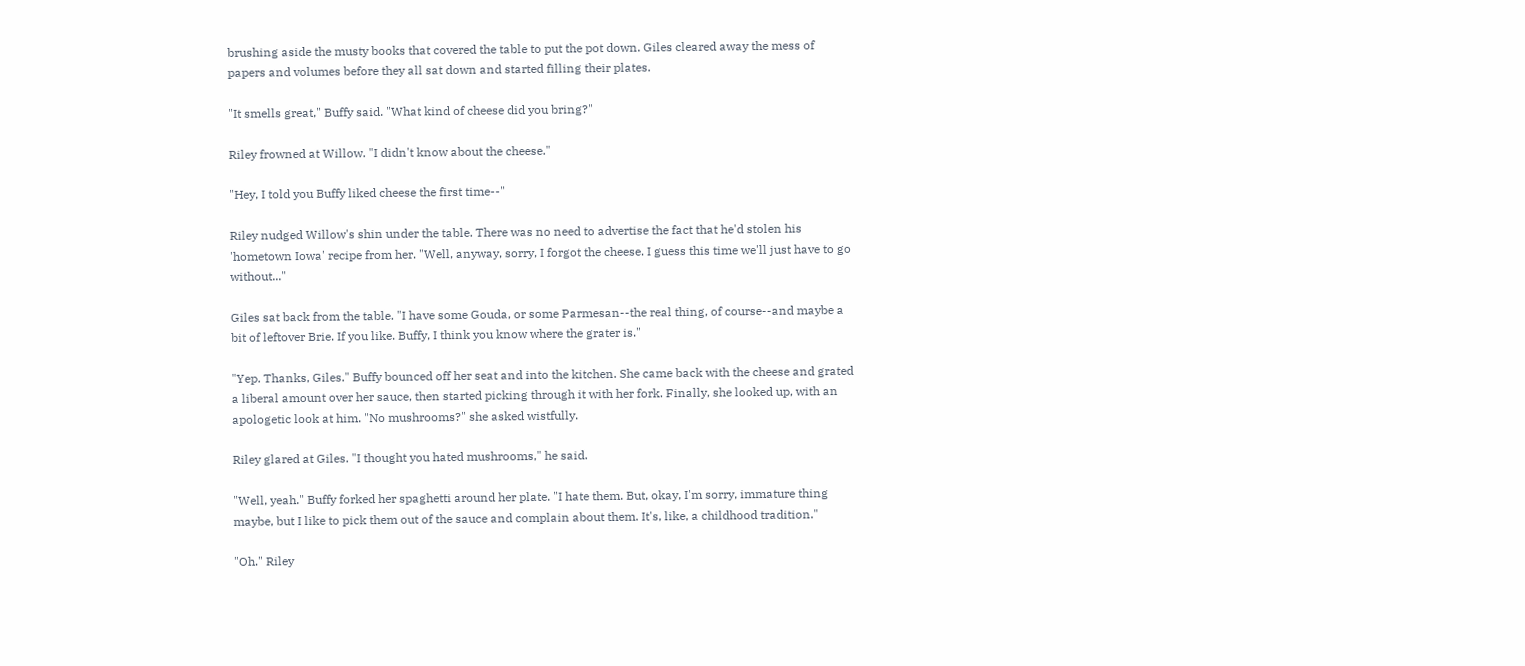brushing aside the musty books that covered the table to put the pot down. Giles cleared away the mess of papers and volumes before they all sat down and started filling their plates.

"It smells great," Buffy said. "What kind of cheese did you bring?"

Riley frowned at Willow. "I didn't know about the cheese."

"Hey, I told you Buffy liked cheese the first time--"

Riley nudged Willow's shin under the table. There was no need to advertise the fact that he'd stolen his 'hometown Iowa' recipe from her. "Well, anyway, sorry, I forgot the cheese. I guess this time we'll just have to go without..."

Giles sat back from the table. "I have some Gouda, or some Parmesan--the real thing, of course--and maybe a bit of leftover Brie. If you like. Buffy, I think you know where the grater is."

"Yep. Thanks, Giles." Buffy bounced off her seat and into the kitchen. She came back with the cheese and grated a liberal amount over her sauce, then started picking through it with her fork. Finally, she looked up, with an apologetic look at him. "No mushrooms?" she asked wistfully.

Riley glared at Giles. "I thought you hated mushrooms," he said.

"Well, yeah." Buffy forked her spaghetti around her plate. "I hate them. But, okay, I'm sorry, immature thing maybe, but I like to pick them out of the sauce and complain about them. It's, like, a childhood tradition."

"Oh." Riley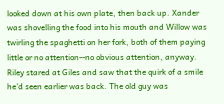looked down at his own plate, then back up. Xander was shovelling the food into his mouth and Willow was twirling the spaghetti on her fork, both of them paying little or no attention--no obvious attention, anyway. Riley stared at Giles and saw that the quirk of a smile he'd seen earlier was back. The old guy was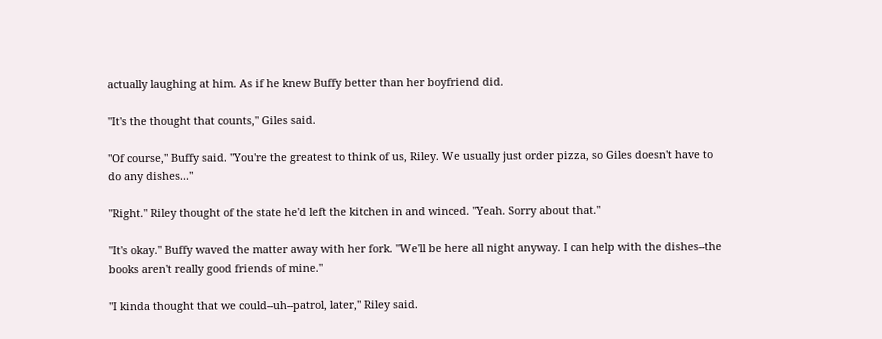actually laughing at him. As if he knew Buffy better than her boyfriend did.

"It's the thought that counts," Giles said.

"Of course," Buffy said. "You're the greatest to think of us, Riley. We usually just order pizza, so Giles doesn't have to do any dishes..."

"Right." Riley thought of the state he'd left the kitchen in and winced. "Yeah. Sorry about that."

"It's okay." Buffy waved the matter away with her fork. "We'll be here all night anyway. I can help with the dishes--the books aren't really good friends of mine."

"I kinda thought that we could--uh--patrol, later," Riley said.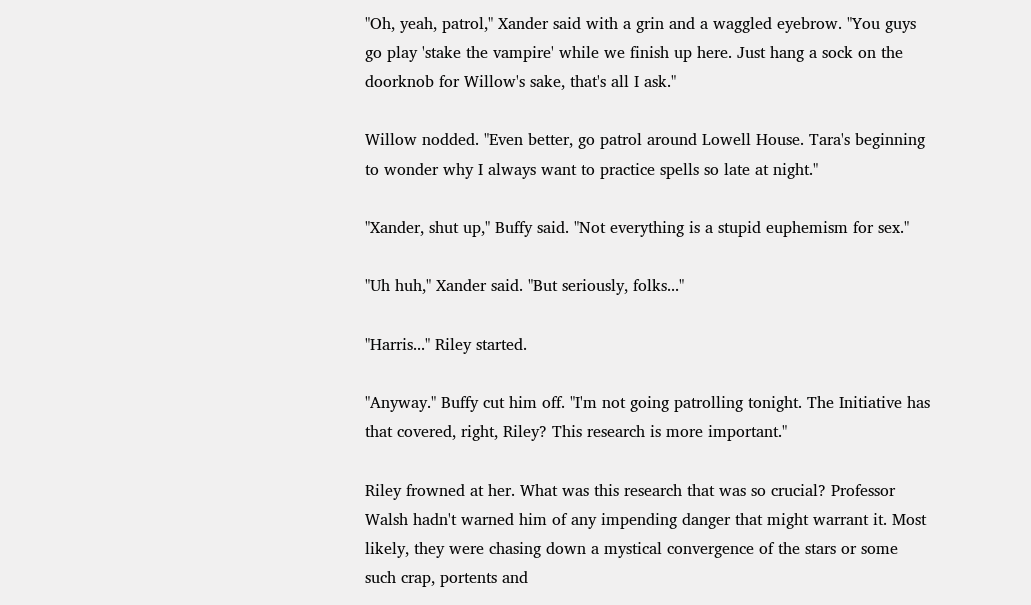"Oh, yeah, patrol," Xander said with a grin and a waggled eyebrow. "You guys go play 'stake the vampire' while we finish up here. Just hang a sock on the doorknob for Willow's sake, that's all I ask."

Willow nodded. "Even better, go patrol around Lowell House. Tara's beginning to wonder why I always want to practice spells so late at night."

"Xander, shut up," Buffy said. "Not everything is a stupid euphemism for sex."

"Uh huh," Xander said. "But seriously, folks..."

"Harris..." Riley started.

"Anyway." Buffy cut him off. "I'm not going patrolling tonight. The Initiative has that covered, right, Riley? This research is more important."

Riley frowned at her. What was this research that was so crucial? Professor Walsh hadn't warned him of any impending danger that might warrant it. Most likely, they were chasing down a mystical convergence of the stars or some such crap, portents and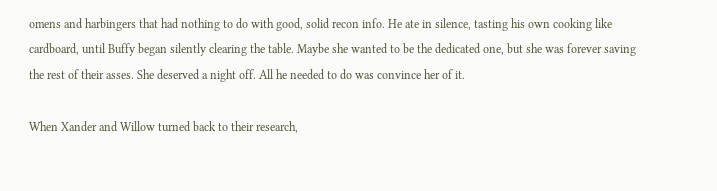omens and harbingers that had nothing to do with good, solid recon info. He ate in silence, tasting his own cooking like cardboard, until Buffy began silently clearing the table. Maybe she wanted to be the dedicated one, but she was forever saving the rest of their asses. She deserved a night off. All he needed to do was convince her of it.

When Xander and Willow turned back to their research,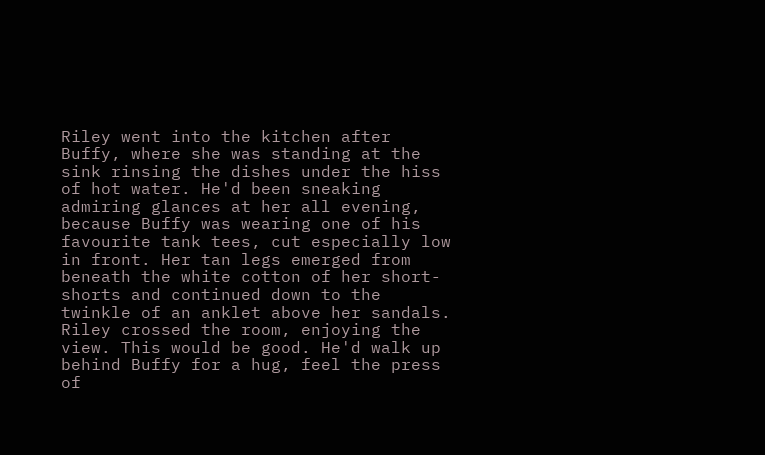Riley went into the kitchen after Buffy, where she was standing at the sink rinsing the dishes under the hiss of hot water. He'd been sneaking admiring glances at her all evening, because Buffy was wearing one of his favourite tank tees, cut especially low in front. Her tan legs emerged from beneath the white cotton of her short-shorts and continued down to the twinkle of an anklet above her sandals. Riley crossed the room, enjoying the view. This would be good. He'd walk up behind Buffy for a hug, feel the press of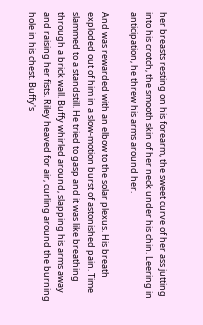her breasts resting on his forearm, the sweet curve of her ass jutting into his crotch, the smooth skin of her neck under his chin. Leering in anticipation, he threw his arms around her.

And was rewarded with an elbow to the solar plexus. His breath exploded out of him in a slow-motion burst of astonished pain. Time slammed to a standstill. He tried to gasp and it was like breathing through a brick wall. Buffy whirled around, slapping his arms away and raising her fists. Riley heaved for air, curling around the burning hole in his chest. Buffy's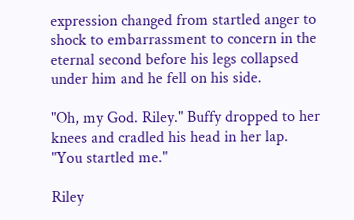expression changed from startled anger to shock to embarrassment to concern in the eternal second before his legs collapsed under him and he fell on his side.

"Oh, my God. Riley." Buffy dropped to her knees and cradled his head in her lap. "You startled me."

Riley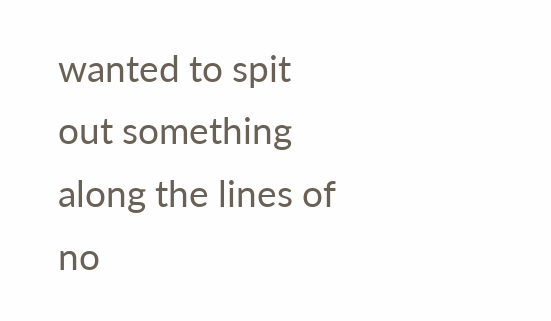wanted to spit out something along the lines of no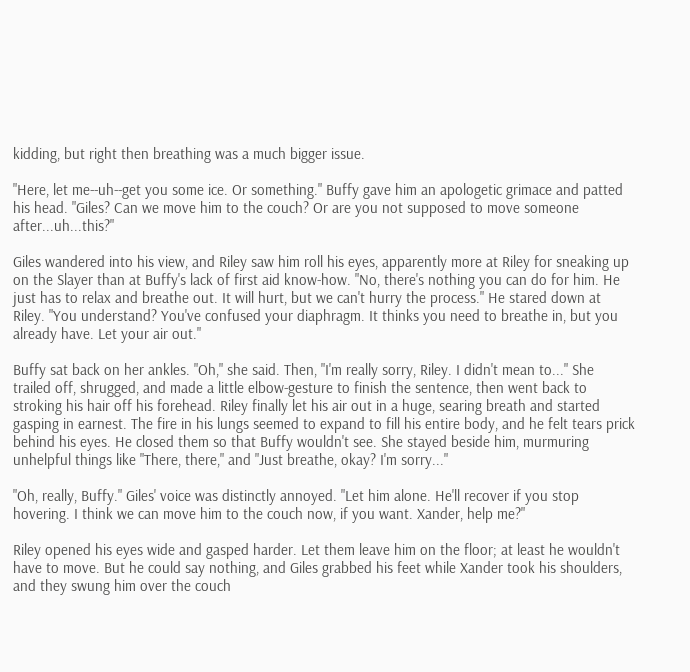kidding, but right then breathing was a much bigger issue.

"Here, let me--uh--get you some ice. Or something." Buffy gave him an apologetic grimace and patted his head. "Giles? Can we move him to the couch? Or are you not supposed to move someone after...uh...this?"

Giles wandered into his view, and Riley saw him roll his eyes, apparently more at Riley for sneaking up on the Slayer than at Buffy's lack of first aid know-how. "No, there's nothing you can do for him. He just has to relax and breathe out. It will hurt, but we can't hurry the process." He stared down at Riley. "You understand? You've confused your diaphragm. It thinks you need to breathe in, but you already have. Let your air out."

Buffy sat back on her ankles. "Oh," she said. Then, "I'm really sorry, Riley. I didn't mean to..." She trailed off, shrugged, and made a little elbow-gesture to finish the sentence, then went back to stroking his hair off his forehead. Riley finally let his air out in a huge, searing breath and started gasping in earnest. The fire in his lungs seemed to expand to fill his entire body, and he felt tears prick behind his eyes. He closed them so that Buffy wouldn't see. She stayed beside him, murmuring unhelpful things like "There, there," and "Just breathe, okay? I'm sorry..."

"Oh, really, Buffy." Giles' voice was distinctly annoyed. "Let him alone. He'll recover if you stop hovering. I think we can move him to the couch now, if you want. Xander, help me?"

Riley opened his eyes wide and gasped harder. Let them leave him on the floor; at least he wouldn't have to move. But he could say nothing, and Giles grabbed his feet while Xander took his shoulders, and they swung him over the couch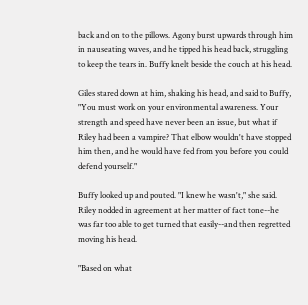back and on to the pillows. Agony burst upwards through him in nauseating waves, and he tipped his head back, struggling to keep the tears in. Buffy knelt beside the couch at his head.

Giles stared down at him, shaking his head, and said to Buffy, "You must work on your environmental awareness. Your strength and speed have never been an issue, but what if Riley had been a vampire? That elbow wouldn't have stopped him then, and he would have fed from you before you could defend yourself."

Buffy looked up and pouted. "I knew he wasn't," she said. Riley nodded in agreement at her matter of fact tone--he was far too able to get turned that easily--and then regretted moving his head.

"Based on what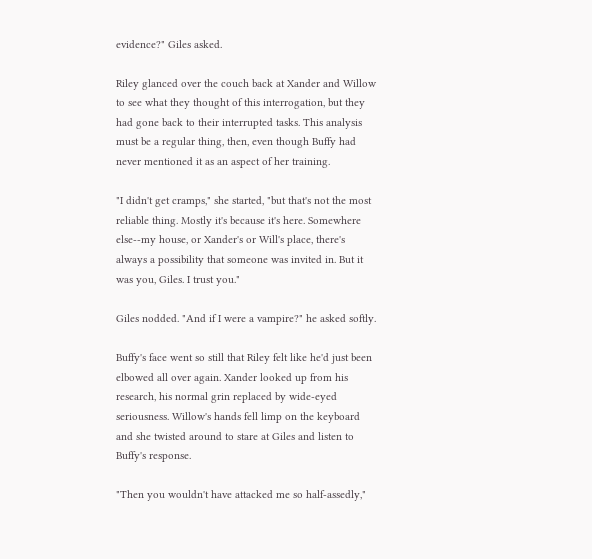evidence?" Giles asked.

Riley glanced over the couch back at Xander and Willow to see what they thought of this interrogation, but they had gone back to their interrupted tasks. This analysis must be a regular thing, then, even though Buffy had never mentioned it as an aspect of her training.

"I didn't get cramps," she started, "but that's not the most reliable thing. Mostly it's because it's here. Somewhere else--my house, or Xander's or Will's place, there's always a possibility that someone was invited in. But it was you, Giles. I trust you."

Giles nodded. "And if I were a vampire?" he asked softly.

Buffy's face went so still that Riley felt like he'd just been elbowed all over again. Xander looked up from his research, his normal grin replaced by wide-eyed seriousness. Willow's hands fell limp on the keyboard and she twisted around to stare at Giles and listen to Buffy's response.

"Then you wouldn't have attacked me so half-assedly,"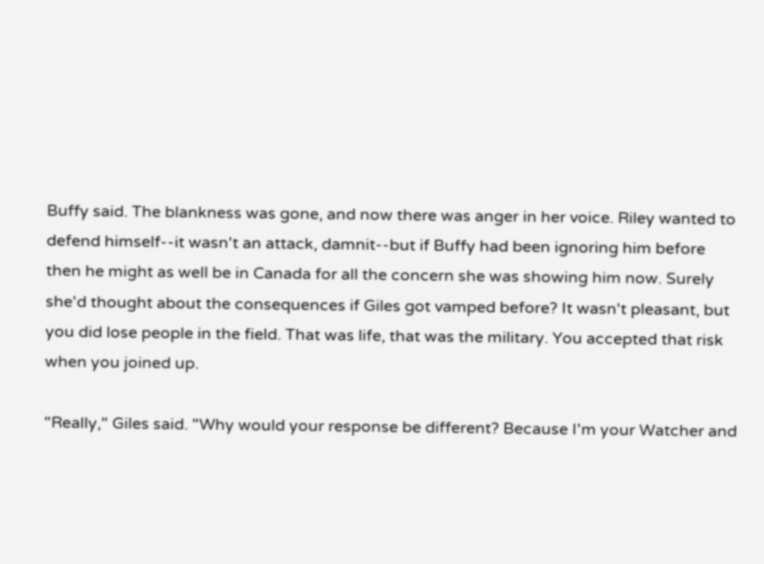Buffy said. The blankness was gone, and now there was anger in her voice. Riley wanted to defend himself--it wasn't an attack, damnit--but if Buffy had been ignoring him before then he might as well be in Canada for all the concern she was showing him now. Surely she'd thought about the consequences if Giles got vamped before? It wasn't pleasant, but you did lose people in the field. That was life, that was the military. You accepted that risk when you joined up.

"Really," Giles said. "Why would your response be different? Because I'm your Watcher and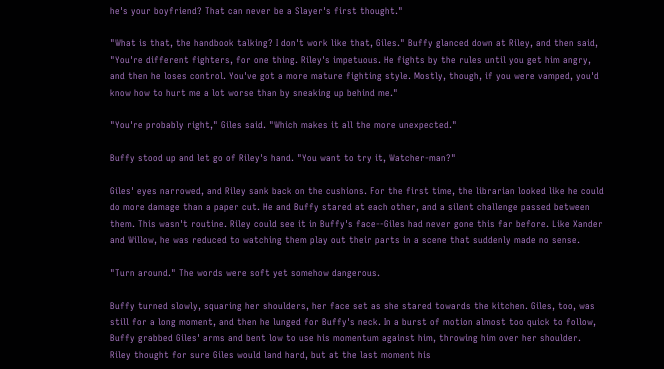he's your boyfriend? That can never be a Slayer's first thought."

"What is that, the handbook talking? I don't work like that, Giles." Buffy glanced down at Riley, and then said, "You're different fighters, for one thing. Riley's impetuous. He fights by the rules until you get him angry, and then he loses control. You've got a more mature fighting style. Mostly, though, if you were vamped, you'd know how to hurt me a lot worse than by sneaking up behind me."

"You're probably right," Giles said. "Which makes it all the more unexpected."

Buffy stood up and let go of Riley's hand. "You want to try it, Watcher-man?"

Giles' eyes narrowed, and Riley sank back on the cushions. For the first time, the librarian looked like he could do more damage than a paper cut. He and Buffy stared at each other, and a silent challenge passed between them. This wasn't routine. Riley could see it in Buffy's face--Giles had never gone this far before. Like Xander and Willow, he was reduced to watching them play out their parts in a scene that suddenly made no sense.

"Turn around." The words were soft yet somehow dangerous.

Buffy turned slowly, squaring her shoulders, her face set as she stared towards the kitchen. Giles, too, was still for a long moment, and then he lunged for Buffy's neck. In a burst of motion almost too quick to follow, Buffy grabbed Giles' arms and bent low to use his momentum against him, throwing him over her shoulder. Riley thought for sure Giles would land hard, but at the last moment his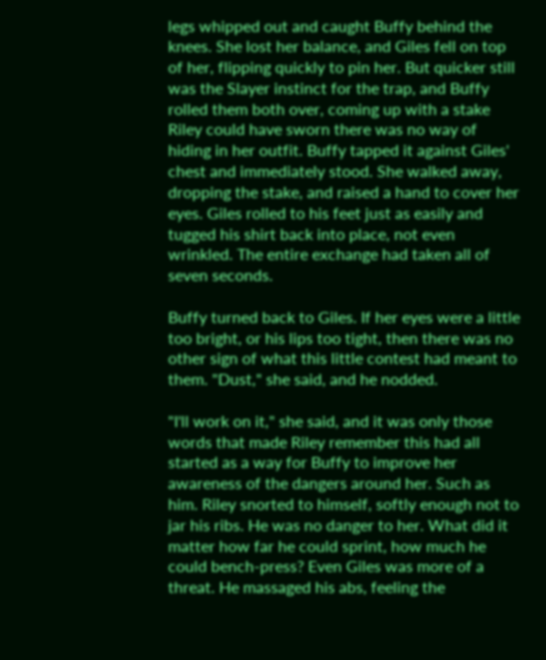legs whipped out and caught Buffy behind the knees. She lost her balance, and Giles fell on top of her, flipping quickly to pin her. But quicker still was the Slayer instinct for the trap, and Buffy rolled them both over, coming up with a stake Riley could have sworn there was no way of hiding in her outfit. Buffy tapped it against Giles' chest and immediately stood. She walked away, dropping the stake, and raised a hand to cover her eyes. Giles rolled to his feet just as easily and tugged his shirt back into place, not even wrinkled. The entire exchange had taken all of seven seconds.

Buffy turned back to Giles. If her eyes were a little too bright, or his lips too tight, then there was no other sign of what this little contest had meant to them. "Dust," she said, and he nodded.

"I'll work on it," she said, and it was only those words that made Riley remember this had all started as a way for Buffy to improve her awareness of the dangers around her. Such as him. Riley snorted to himself, softly enough not to jar his ribs. He was no danger to her. What did it matter how far he could sprint, how much he could bench-press? Even Giles was more of a threat. He massaged his abs, feeling the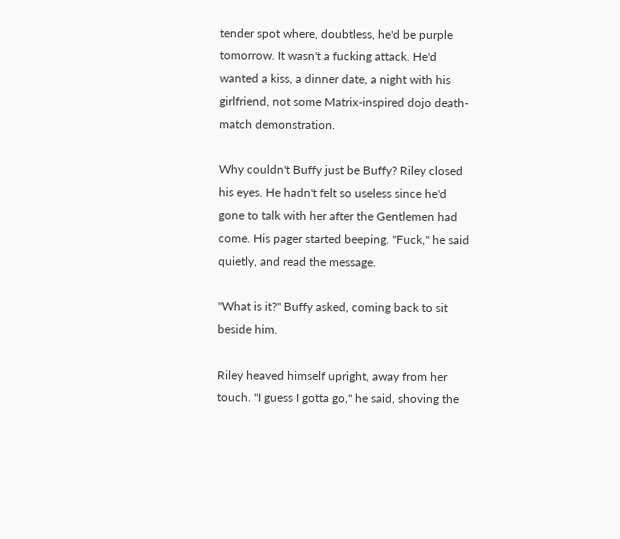tender spot where, doubtless, he'd be purple tomorrow. It wasn't a fucking attack. He'd wanted a kiss, a dinner date, a night with his girlfriend, not some Matrix-inspired dojo death-match demonstration.

Why couldn't Buffy just be Buffy? Riley closed his eyes. He hadn't felt so useless since he'd gone to talk with her after the Gentlemen had come. His pager started beeping. "Fuck," he said quietly, and read the message.

"What is it?" Buffy asked, coming back to sit beside him.

Riley heaved himself upright, away from her touch. "I guess I gotta go," he said, shoving the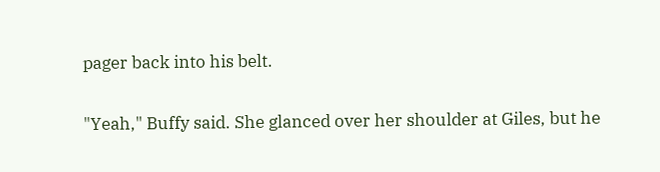pager back into his belt.

"Yeah," Buffy said. She glanced over her shoulder at Giles, but he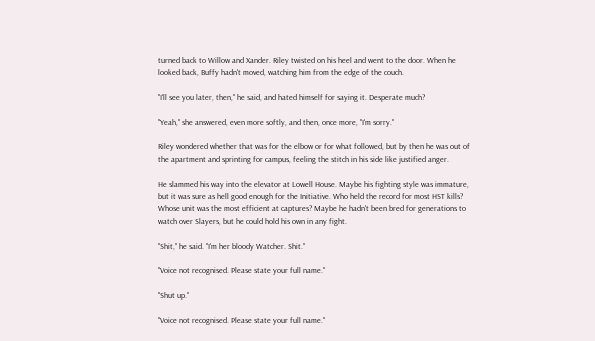turned back to Willow and Xander. Riley twisted on his heel and went to the door. When he looked back, Buffy hadn't moved, watching him from the edge of the couch.

"I'll see you later, then," he said, and hated himself for saying it. Desperate much?

"Yeah," she answered, even more softly, and then, once more, "I'm sorry."

Riley wondered whether that was for the elbow or for what followed, but by then he was out of the apartment and sprinting for campus, feeling the stitch in his side like justified anger.

He slammed his way into the elevator at Lowell House. Maybe his fighting style was immature, but it was sure as hell good enough for the Initiative. Who held the record for most HST kills? Whose unit was the most efficient at captures? Maybe he hadn't been bred for generations to watch over Slayers, but he could hold his own in any fight.

"Shit," he said. "I'm her bloody Watcher. Shit."

"Voice not recognised. Please state your full name."

"Shut up."

"Voice not recognised. Please state your full name."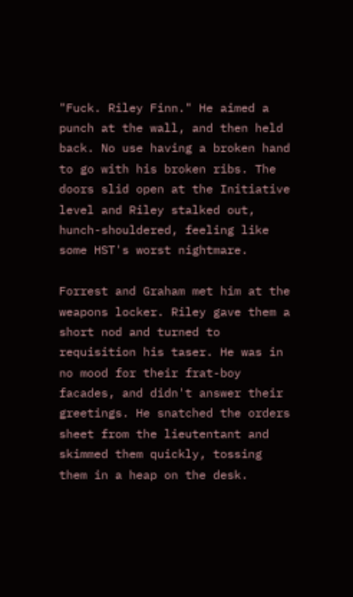"Fuck. Riley Finn." He aimed a punch at the wall, and then held back. No use having a broken hand to go with his broken ribs. The doors slid open at the Initiative level and Riley stalked out, hunch-shouldered, feeling like some HST's worst nightmare.

Forrest and Graham met him at the weapons locker. Riley gave them a short nod and turned to requisition his taser. He was in no mood for their frat-boy facades, and didn't answer their greetings. He snatched the orders sheet from the lieutentant and skimmed them quickly, tossing them in a heap on the desk.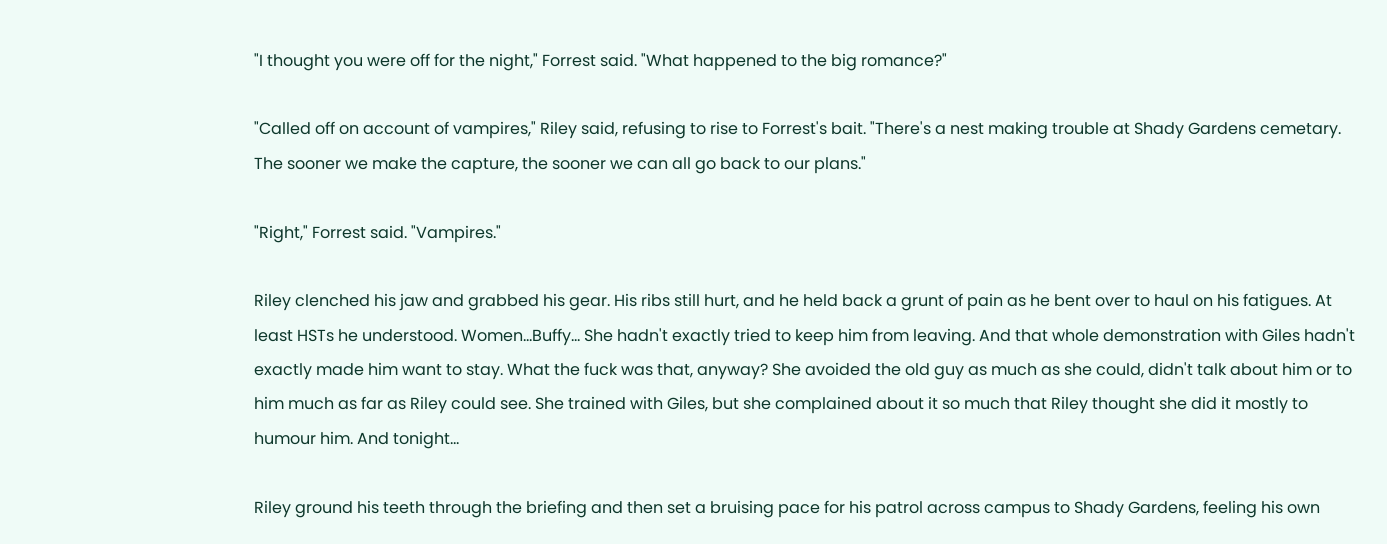"I thought you were off for the night," Forrest said. "What happened to the big romance?"

"Called off on account of vampires," Riley said, refusing to rise to Forrest's bait. "There's a nest making trouble at Shady Gardens cemetary. The sooner we make the capture, the sooner we can all go back to our plans."

"Right," Forrest said. "Vampires."

Riley clenched his jaw and grabbed his gear. His ribs still hurt, and he held back a grunt of pain as he bent over to haul on his fatigues. At least HSTs he understood. Women...Buffy... She hadn't exactly tried to keep him from leaving. And that whole demonstration with Giles hadn't exactly made him want to stay. What the fuck was that, anyway? She avoided the old guy as much as she could, didn't talk about him or to him much as far as Riley could see. She trained with Giles, but she complained about it so much that Riley thought she did it mostly to humour him. And tonight...

Riley ground his teeth through the briefing and then set a bruising pace for his patrol across campus to Shady Gardens, feeling his own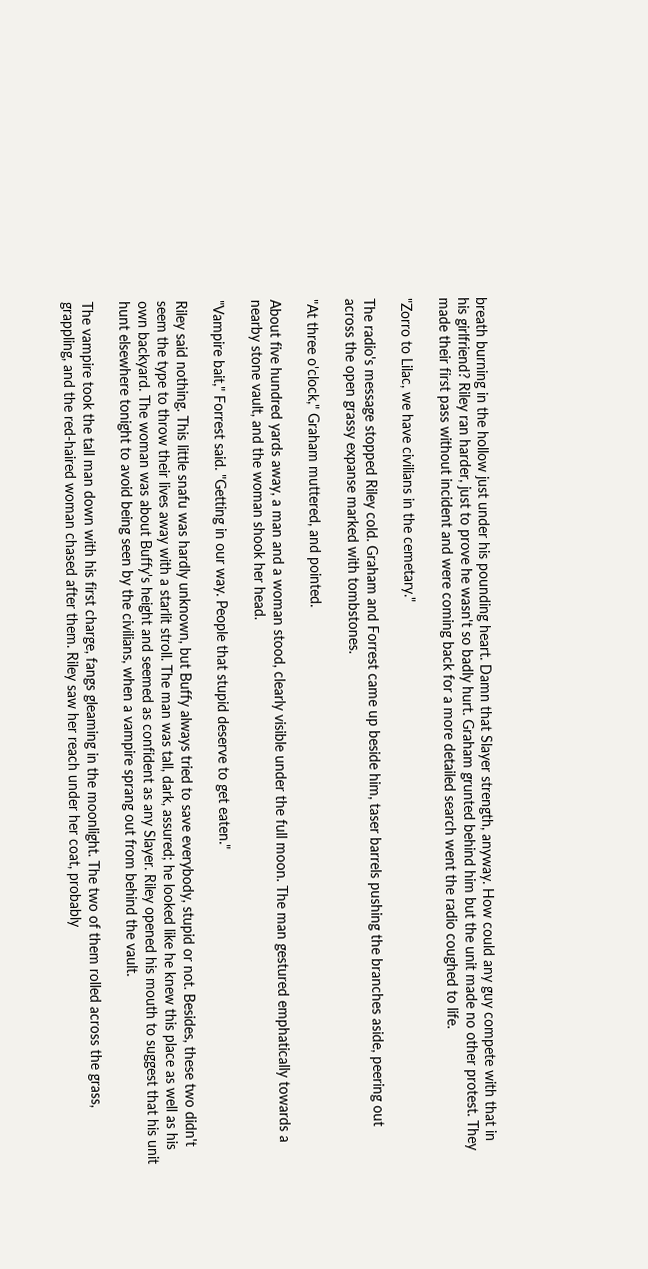breath burning in the hollow just under his pounding heart. Damn that Slayer strength, anyway. How could any guy compete with that in his girlfriend? Riley ran harder, just to prove he wasn't so badly hurt. Graham grunted behind him but the unit made no other protest. They made their first pass without incident and were coming back for a more detailed search went the radio coughed to life.

"Zorro to Lilac, we have civilians in the cemetary."

The radio's message stopped Riley cold. Graham and Forrest came up beside him, taser barrels pushing the branches aside, peering out across the open grassy expanse marked with tombstones.

"At three o'clock," Graham muttered, and pointed.

About five hundred yards away, a man and a woman stood, clearly visible under the full moon. The man gestured emphatically towards a nearby stone vault, and the woman shook her head.

"Vampire bait," Forrest said. "Getting in our way. People that stupid deserve to get eaten."

Riley said nothing. This little snafu was hardly unknown, but Buffy always tried to save everybody, stupid or not. Besides, these two didn't seem the type to throw their lives away with a starlit stroll. The man was tall, dark, assured; he looked like he knew this place as well as his own backyard. The woman was about Buffy's height and seemed as confident as any Slayer. Riley opened his mouth to suggest that his unit hunt elsewhere tonight to avoid being seen by the civilians, when a vampire sprang out from behind the vault.

The vampire took the tall man down with his first charge, fangs gleaming in the moonlight. The two of them rolled across the grass, grappling, and the red-haired woman chased after them. Riley saw her reach under her coat, probably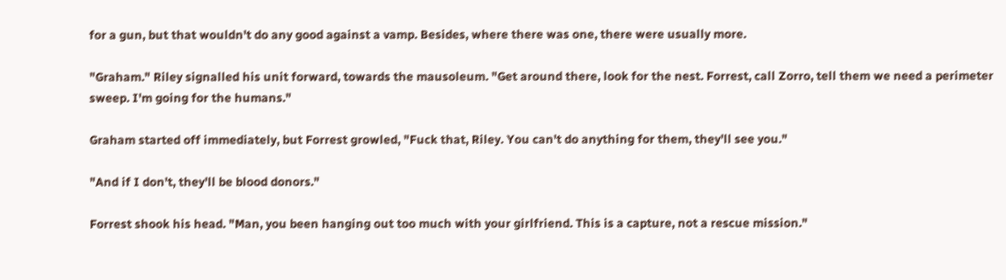for a gun, but that wouldn't do any good against a vamp. Besides, where there was one, there were usually more.

"Graham." Riley signalled his unit forward, towards the mausoleum. "Get around there, look for the nest. Forrest, call Zorro, tell them we need a perimeter sweep. I'm going for the humans."

Graham started off immediately, but Forrest growled, "Fuck that, Riley. You can't do anything for them, they'll see you."

"And if I don't, they'll be blood donors."

Forrest shook his head. "Man, you been hanging out too much with your girlfriend. This is a capture, not a rescue mission."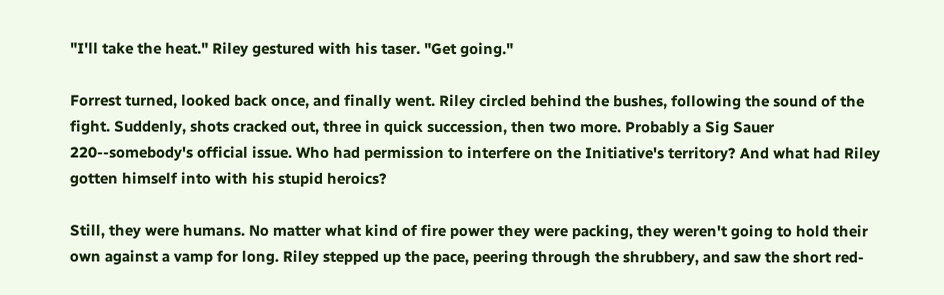"I'll take the heat." Riley gestured with his taser. "Get going."

Forrest turned, looked back once, and finally went. Riley circled behind the bushes, following the sound of the fight. Suddenly, shots cracked out, three in quick succession, then two more. Probably a Sig Sauer 220--somebody's official issue. Who had permission to interfere on the Initiative's territory? And what had Riley gotten himself into with his stupid heroics?

Still, they were humans. No matter what kind of fire power they were packing, they weren't going to hold their own against a vamp for long. Riley stepped up the pace, peering through the shrubbery, and saw the short red-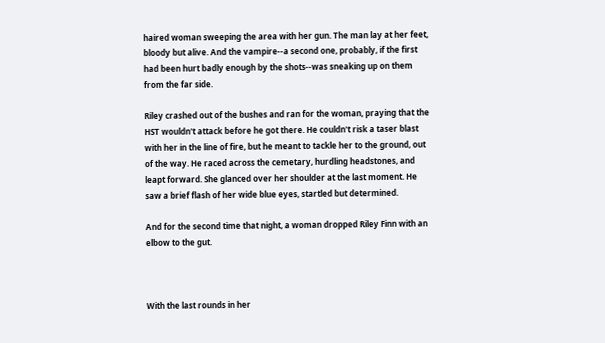haired woman sweeping the area with her gun. The man lay at her feet, bloody but alive. And the vampire--a second one, probably, if the first had been hurt badly enough by the shots--was sneaking up on them from the far side.

Riley crashed out of the bushes and ran for the woman, praying that the HST wouldn't attack before he got there. He couldn't risk a taser blast with her in the line of fire, but he meant to tackle her to the ground, out of the way. He raced across the cemetary, hurdling headstones, and leapt forward. She glanced over her shoulder at the last moment. He saw a brief flash of her wide blue eyes, startled but determined.

And for the second time that night, a woman dropped Riley Finn with an elbow to the gut.



With the last rounds in her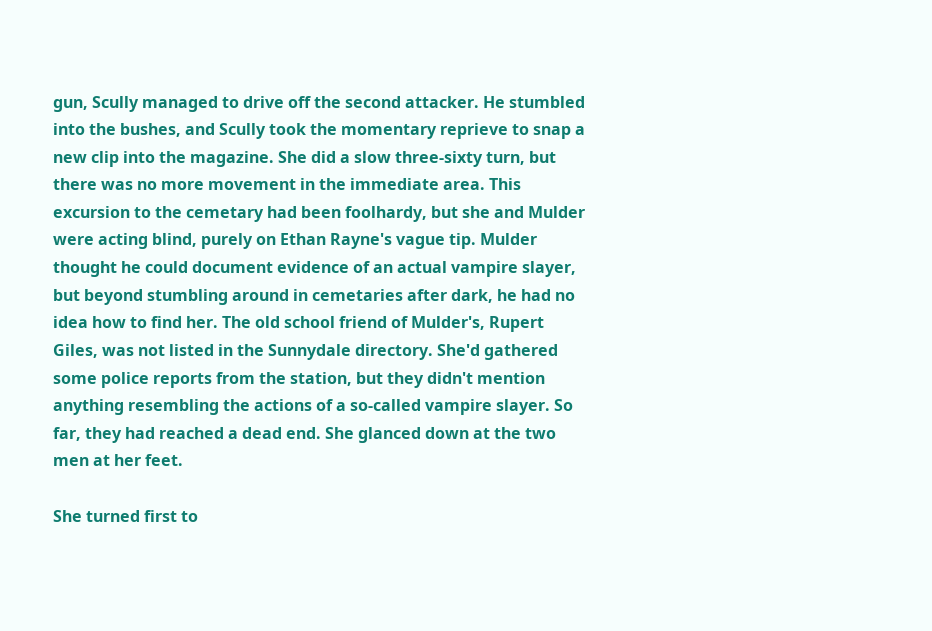gun, Scully managed to drive off the second attacker. He stumbled into the bushes, and Scully took the momentary reprieve to snap a new clip into the magazine. She did a slow three-sixty turn, but there was no more movement in the immediate area. This excursion to the cemetary had been foolhardy, but she and Mulder were acting blind, purely on Ethan Rayne's vague tip. Mulder thought he could document evidence of an actual vampire slayer, but beyond stumbling around in cemetaries after dark, he had no idea how to find her. The old school friend of Mulder's, Rupert Giles, was not listed in the Sunnydale directory. She'd gathered some police reports from the station, but they didn't mention anything resembling the actions of a so-called vampire slayer. So far, they had reached a dead end. She glanced down at the two men at her feet.

She turned first to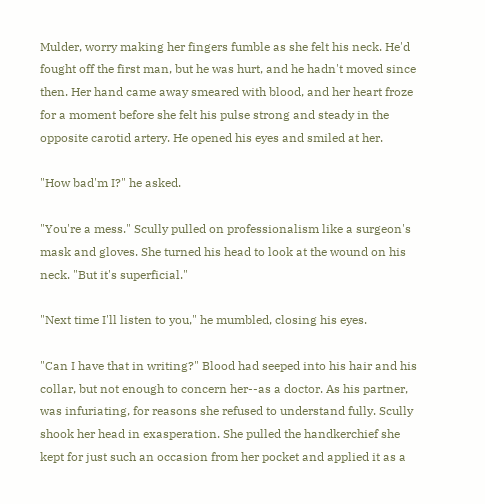Mulder, worry making her fingers fumble as she felt his neck. He'd fought off the first man, but he was hurt, and he hadn't moved since then. Her hand came away smeared with blood, and her heart froze for a moment before she felt his pulse strong and steady in the opposite carotid artery. He opened his eyes and smiled at her.

"How bad'm I?" he asked.

"You're a mess." Scully pulled on professionalism like a surgeon's mask and gloves. She turned his head to look at the wound on his neck. "But it's superficial."

"Next time I'll listen to you," he mumbled, closing his eyes.

"Can I have that in writing?" Blood had seeped into his hair and his collar, but not enough to concern her--as a doctor. As his partner, was infuriating, for reasons she refused to understand fully. Scully shook her head in exasperation. She pulled the handkerchief she kept for just such an occasion from her pocket and applied it as a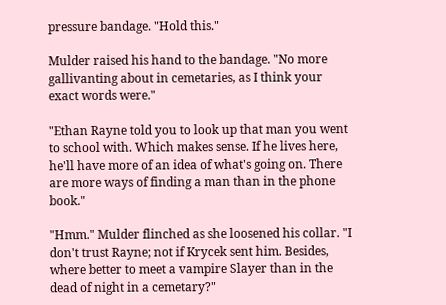pressure bandage. "Hold this."

Mulder raised his hand to the bandage. "No more gallivanting about in cemetaries, as I think your exact words were."

"Ethan Rayne told you to look up that man you went to school with. Which makes sense. If he lives here, he'll have more of an idea of what's going on. There are more ways of finding a man than in the phone book."

"Hmm." Mulder flinched as she loosened his collar. "I don't trust Rayne; not if Krycek sent him. Besides, where better to meet a vampire Slayer than in the dead of night in a cemetary?"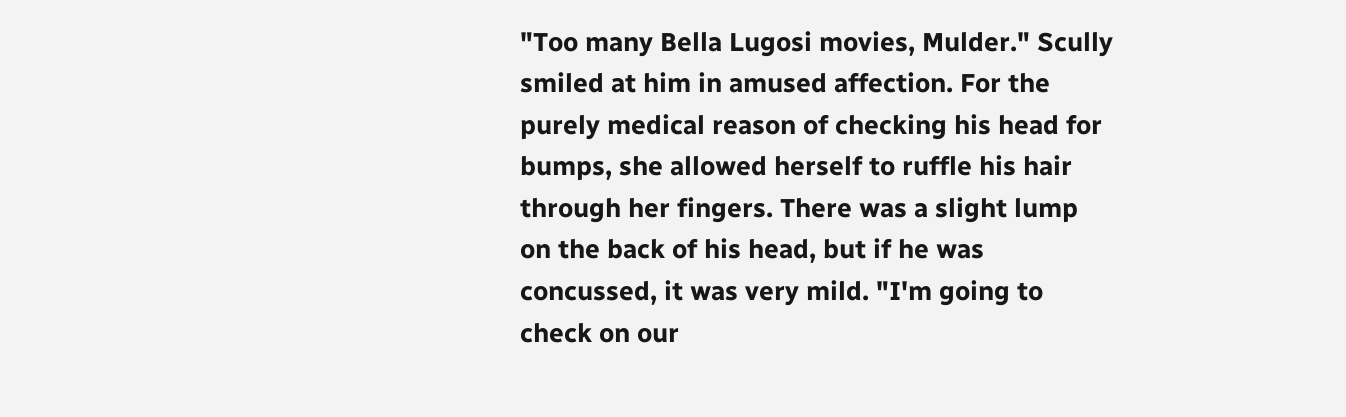"Too many Bella Lugosi movies, Mulder." Scully smiled at him in amused affection. For the purely medical reason of checking his head for bumps, she allowed herself to ruffle his hair through her fingers. There was a slight lump on the back of his head, but if he was concussed, it was very mild. "I'm going to check on our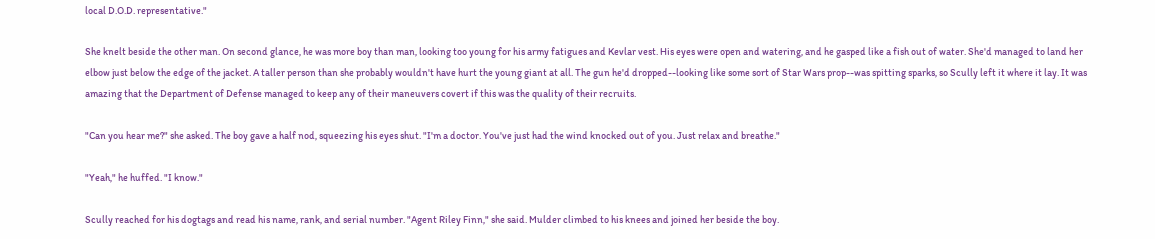local D.O.D. representative."

She knelt beside the other man. On second glance, he was more boy than man, looking too young for his army fatigues and Kevlar vest. His eyes were open and watering, and he gasped like a fish out of water. She'd managed to land her elbow just below the edge of the jacket. A taller person than she probably wouldn't have hurt the young giant at all. The gun he'd dropped--looking like some sort of Star Wars prop--was spitting sparks, so Scully left it where it lay. It was amazing that the Department of Defense managed to keep any of their maneuvers covert if this was the quality of their recruits.

"Can you hear me?" she asked. The boy gave a half nod, squeezing his eyes shut. "I'm a doctor. You've just had the wind knocked out of you. Just relax and breathe."

"Yeah," he huffed. "I know."

Scully reached for his dogtags and read his name, rank, and serial number. "Agent Riley Finn," she said. Mulder climbed to his knees and joined her beside the boy.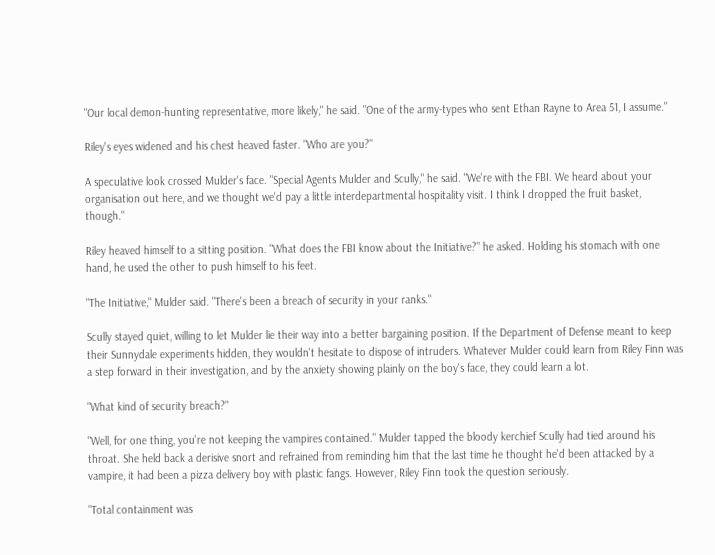"Our local demon-hunting representative, more likely," he said. "One of the army-types who sent Ethan Rayne to Area 51, I assume."

Riley's eyes widened and his chest heaved faster. "Who are you?"

A speculative look crossed Mulder's face. "Special Agents Mulder and Scully," he said. "We're with the FBI. We heard about your organisation out here, and we thought we'd pay a little interdepartmental hospitality visit. I think I dropped the fruit basket, though."

Riley heaved himself to a sitting position. "What does the FBI know about the Initiative?" he asked. Holding his stomach with one hand, he used the other to push himself to his feet.

"The Initiative," Mulder said. "There's been a breach of security in your ranks."

Scully stayed quiet, willing to let Mulder lie their way into a better bargaining position. If the Department of Defense meant to keep their Sunnydale experiments hidden, they wouldn't hesitate to dispose of intruders. Whatever Mulder could learn from Riley Finn was a step forward in their investigation, and by the anxiety showing plainly on the boy's face, they could learn a lot.

"What kind of security breach?"

"Well, for one thing, you're not keeping the vampires contained." Mulder tapped the bloody kerchief Scully had tied around his throat. She held back a derisive snort and refrained from reminding him that the last time he thought he'd been attacked by a vampire, it had been a pizza delivery boy with plastic fangs. However, Riley Finn took the question seriously.

"Total containment was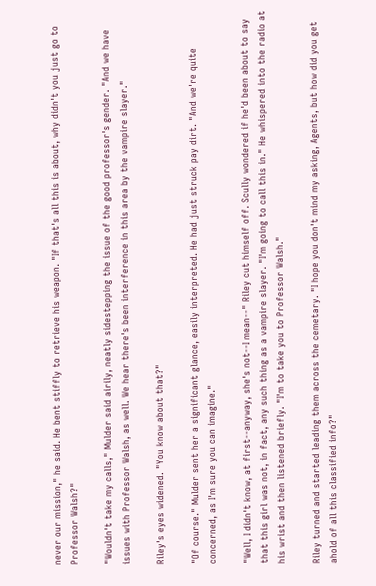never our mission," he said. He bent stiffly to retrieve his weapon. "If that's all this is about, why didn't you just go to Professor Walsh?"

"Wouldn't take my calls," Mulder said airily, neatly sidestepping the issue of the good professor's gender. "And we have issues with Professor Walsh, as well. We hear there's been interference in this area by the vampire slayer."

Riley's eyes widened. "You know about that?"

"Of course." Mulder sent her a significant glance, easily interpreted. He had just struck pay dirt. "And we're quite concerned, as I'm sure you can imagine."

"Well, I didn't know, at first--anyway, she's not--I mean--" Riley cut himself off. Scully wondered if he'd been about to say that this girl was not, in fact, any such thing as a vampire slayer. "I'm going to call this in." He whispered into the radio at his wrist and then listened briefly. "I'm to take you to Professor Walsh."

Riley turned and started leading them across the cemetary. "I hope you don't mind my asking, Agents, but how did you get ahold of all this classified info?"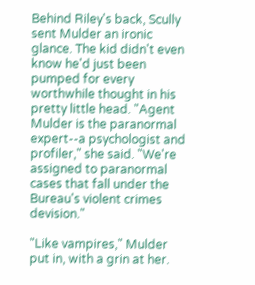Behind Riley's back, Scully sent Mulder an ironic glance. The kid didn't even know he'd just been pumped for every worthwhile thought in his pretty little head. "Agent Mulder is the paranormal expert--a psychologist and profiler," she said. "We're assigned to paranormal cases that fall under the Bureau's violent crimes devision."

"Like vampires," Mulder put in, with a grin at her.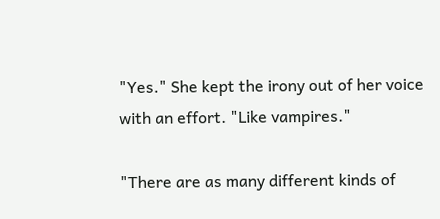"Yes." She kept the irony out of her voice with an effort. "Like vampires."

"There are as many different kinds of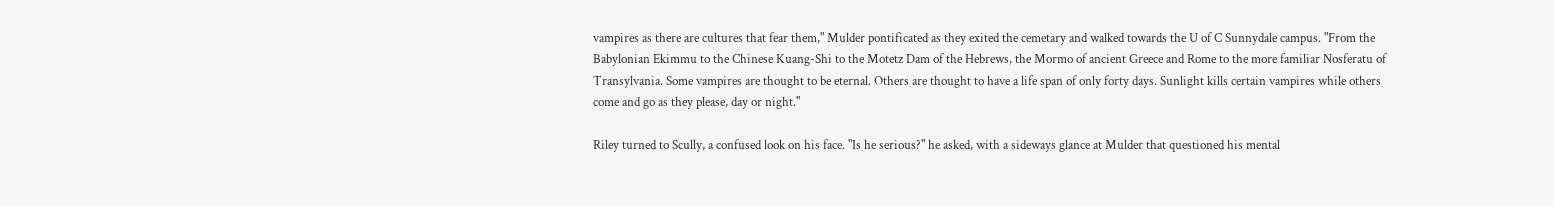vampires as there are cultures that fear them," Mulder pontificated as they exited the cemetary and walked towards the U of C Sunnydale campus. "From the Babylonian Ekimmu to the Chinese Kuang-Shi to the Motetz Dam of the Hebrews, the Mormo of ancient Greece and Rome to the more familiar Nosferatu of Transylvania. Some vampires are thought to be eternal. Others are thought to have a life span of only forty days. Sunlight kills certain vampires while others come and go as they please, day or night."

Riley turned to Scully, a confused look on his face. "Is he serious?" he asked, with a sideways glance at Mulder that questioned his mental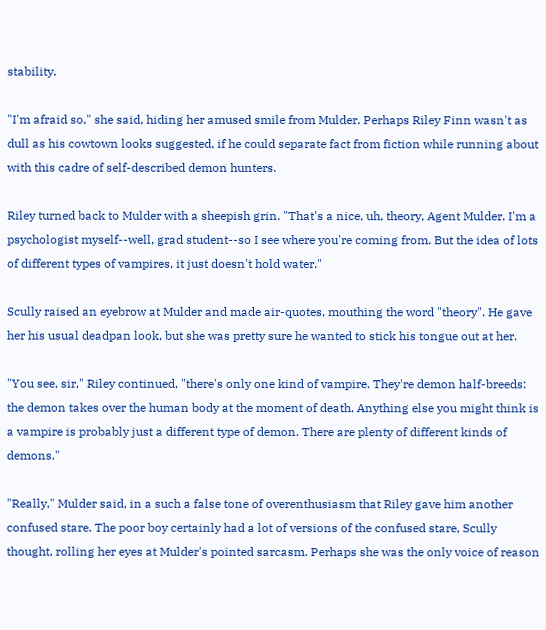stability.

"I'm afraid so," she said, hiding her amused smile from Mulder. Perhaps Riley Finn wasn't as dull as his cowtown looks suggested, if he could separate fact from fiction while running about with this cadre of self-described demon hunters.

Riley turned back to Mulder with a sheepish grin. "That's a nice, uh, theory, Agent Mulder. I'm a psychologist myself--well, grad student--so I see where you're coming from. But the idea of lots of different types of vampires, it just doesn't hold water."

Scully raised an eyebrow at Mulder and made air-quotes, mouthing the word "theory". He gave her his usual deadpan look, but she was pretty sure he wanted to stick his tongue out at her.

"You see, sir," Riley continued, "there's only one kind of vampire. They're demon half-breeds: the demon takes over the human body at the moment of death. Anything else you might think is a vampire is probably just a different type of demon. There are plenty of different kinds of demons."

"Really," Mulder said, in a such a false tone of overenthusiasm that Riley gave him another confused stare. The poor boy certainly had a lot of versions of the confused stare, Scully thought, rolling her eyes at Mulder's pointed sarcasm. Perhaps she was the only voice of reason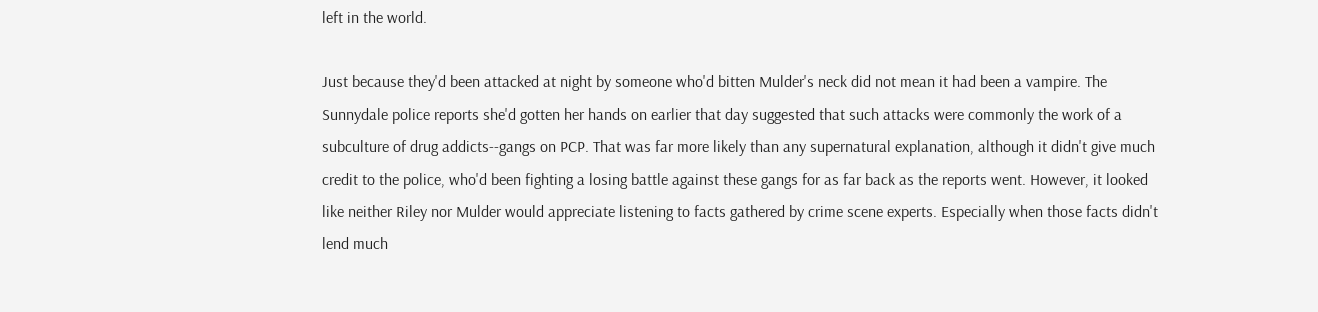left in the world.

Just because they'd been attacked at night by someone who'd bitten Mulder's neck did not mean it had been a vampire. The Sunnydale police reports she'd gotten her hands on earlier that day suggested that such attacks were commonly the work of a subculture of drug addicts--gangs on PCP. That was far more likely than any supernatural explanation, although it didn't give much credit to the police, who'd been fighting a losing battle against these gangs for as far back as the reports went. However, it looked like neither Riley nor Mulder would appreciate listening to facts gathered by crime scene experts. Especially when those facts didn't lend much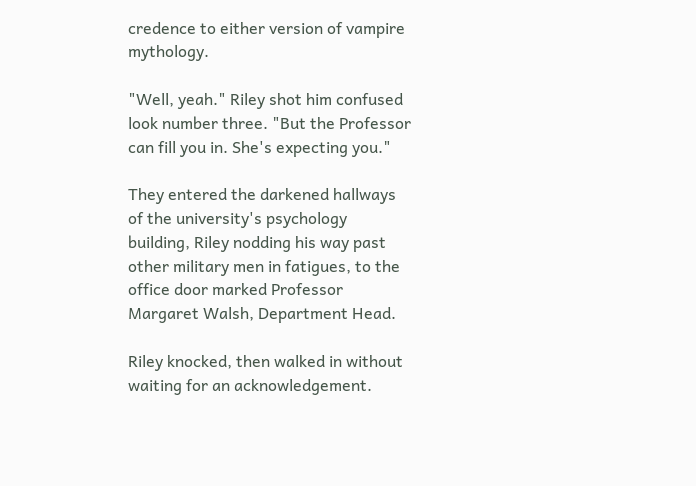credence to either version of vampire mythology.

"Well, yeah." Riley shot him confused look number three. "But the Professor can fill you in. She's expecting you."

They entered the darkened hallways of the university's psychology building, Riley nodding his way past other military men in fatigues, to the office door marked Professor Margaret Walsh, Department Head.

Riley knocked, then walked in without waiting for an acknowledgement.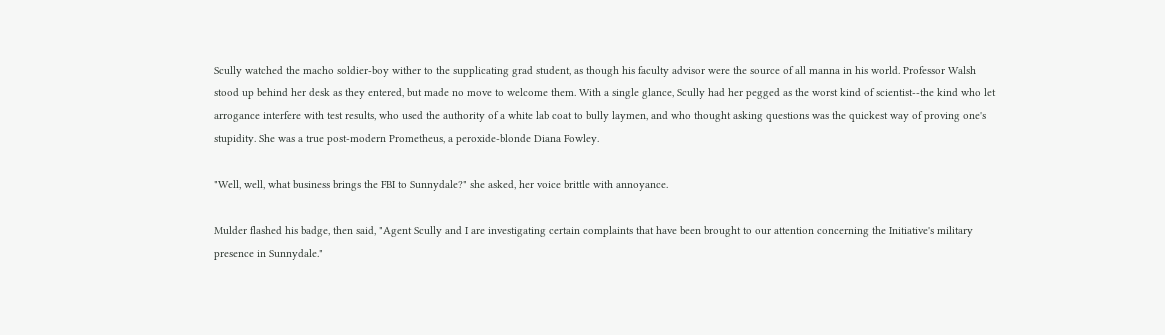Scully watched the macho soldier-boy wither to the supplicating grad student, as though his faculty advisor were the source of all manna in his world. Professor Walsh stood up behind her desk as they entered, but made no move to welcome them. With a single glance, Scully had her pegged as the worst kind of scientist--the kind who let arrogance interfere with test results, who used the authority of a white lab coat to bully laymen, and who thought asking questions was the quickest way of proving one's stupidity. She was a true post-modern Prometheus, a peroxide-blonde Diana Fowley.

"Well, well, what business brings the FBI to Sunnydale?" she asked, her voice brittle with annoyance.

Mulder flashed his badge, then said, "Agent Scully and I are investigating certain complaints that have been brought to our attention concerning the Initiative's military presence in Sunnydale."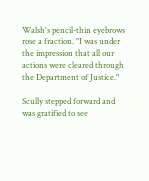Walsh's pencil-thin eyebrows rose a fraction. "I was under the impression that all our actions were cleared through the Department of Justice."

Scully stepped forward and was gratified to see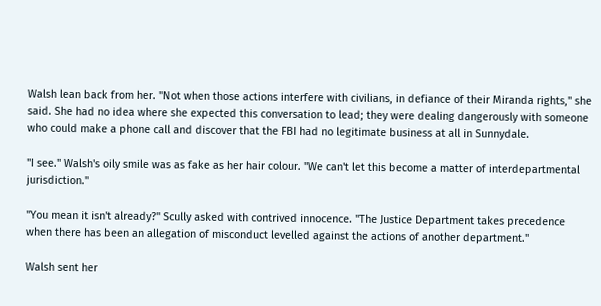Walsh lean back from her. "Not when those actions interfere with civilians, in defiance of their Miranda rights," she said. She had no idea where she expected this conversation to lead; they were dealing dangerously with someone who could make a phone call and discover that the FBI had no legitimate business at all in Sunnydale.

"I see." Walsh's oily smile was as fake as her hair colour. "We can't let this become a matter of interdepartmental jurisdiction."

"You mean it isn't already?" Scully asked with contrived innocence. "The Justice Department takes precedence when there has been an allegation of misconduct levelled against the actions of another department."

Walsh sent her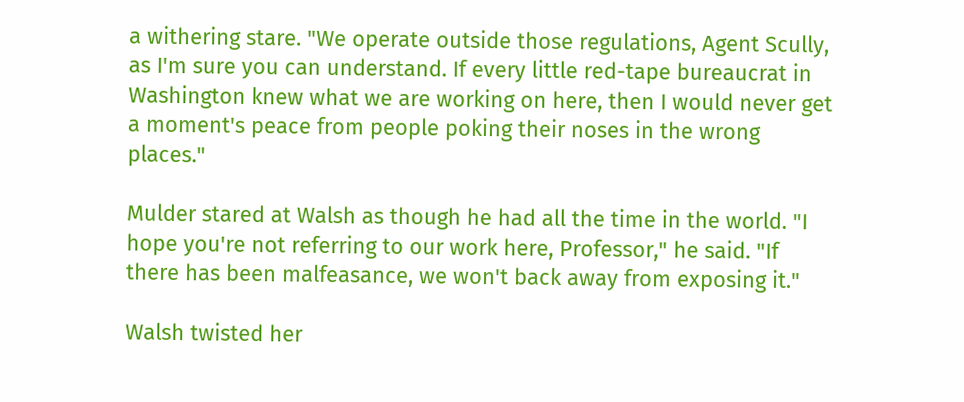a withering stare. "We operate outside those regulations, Agent Scully, as I'm sure you can understand. If every little red-tape bureaucrat in Washington knew what we are working on here, then I would never get a moment's peace from people poking their noses in the wrong places."

Mulder stared at Walsh as though he had all the time in the world. "I hope you're not referring to our work here, Professor," he said. "If there has been malfeasance, we won't back away from exposing it."

Walsh twisted her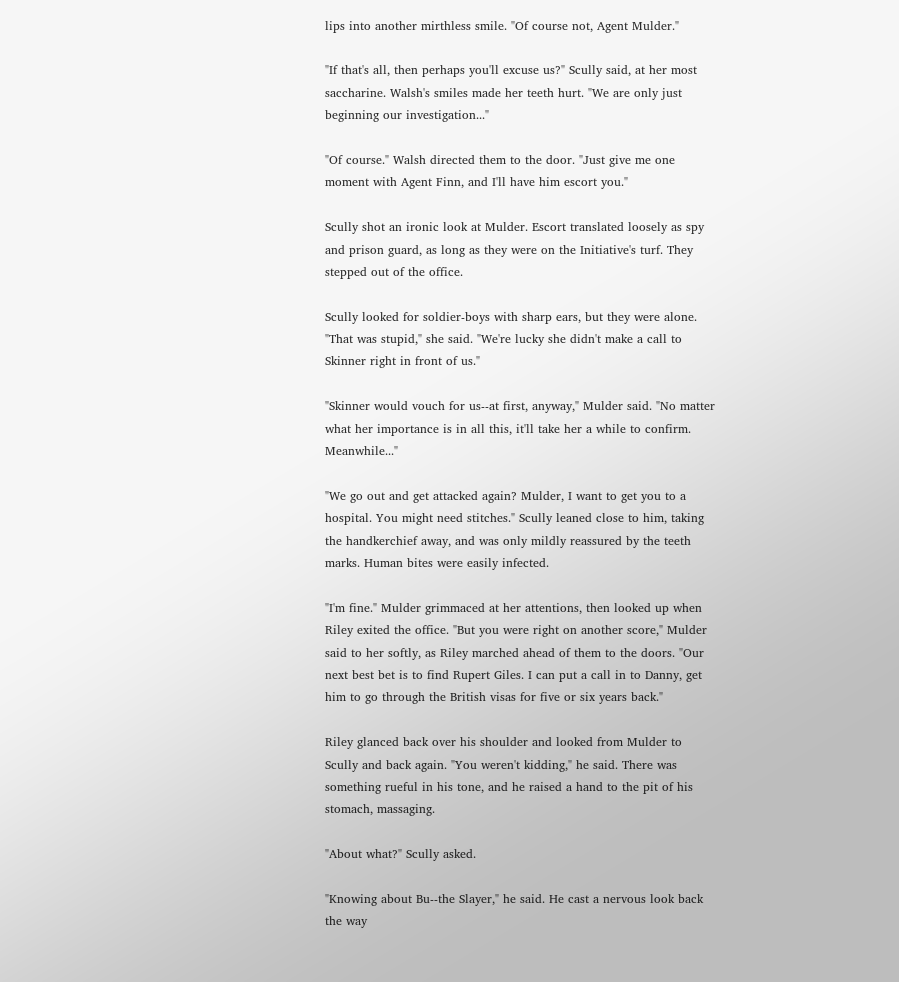lips into another mirthless smile. "Of course not, Agent Mulder."

"If that's all, then perhaps you'll excuse us?" Scully said, at her most saccharine. Walsh's smiles made her teeth hurt. "We are only just beginning our investigation..."

"Of course." Walsh directed them to the door. "Just give me one moment with Agent Finn, and I'll have him escort you."

Scully shot an ironic look at Mulder. Escort translated loosely as spy and prison guard, as long as they were on the Initiative's turf. They stepped out of the office.

Scully looked for soldier-boys with sharp ears, but they were alone. "That was stupid," she said. "We're lucky she didn't make a call to Skinner right in front of us."

"Skinner would vouch for us--at first, anyway," Mulder said. "No matter what her importance is in all this, it'll take her a while to confirm. Meanwhile..."

"We go out and get attacked again? Mulder, I want to get you to a hospital. You might need stitches." Scully leaned close to him, taking the handkerchief away, and was only mildly reassured by the teeth marks. Human bites were easily infected.

"I'm fine." Mulder grimmaced at her attentions, then looked up when Riley exited the office. "But you were right on another score," Mulder said to her softly, as Riley marched ahead of them to the doors. "Our next best bet is to find Rupert Giles. I can put a call in to Danny, get him to go through the British visas for five or six years back."

Riley glanced back over his shoulder and looked from Mulder to Scully and back again. "You weren't kidding," he said. There was something rueful in his tone, and he raised a hand to the pit of his stomach, massaging.

"About what?" Scully asked.

"Knowing about Bu--the Slayer," he said. He cast a nervous look back the way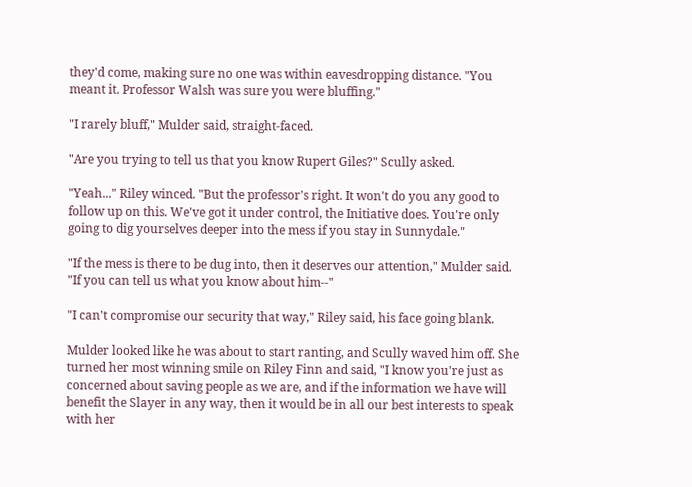they'd come, making sure no one was within eavesdropping distance. "You meant it. Professor Walsh was sure you were bluffing."

"I rarely bluff," Mulder said, straight-faced.

"Are you trying to tell us that you know Rupert Giles?" Scully asked.

"Yeah..." Riley winced. "But the professor's right. It won't do you any good to follow up on this. We've got it under control, the Initiative does. You're only going to dig yourselves deeper into the mess if you stay in Sunnydale."

"If the mess is there to be dug into, then it deserves our attention," Mulder said. "If you can tell us what you know about him--"

"I can't compromise our security that way," Riley said, his face going blank.

Mulder looked like he was about to start ranting, and Scully waved him off. She turned her most winning smile on Riley Finn and said, "I know you're just as concerned about saving people as we are, and if the information we have will benefit the Slayer in any way, then it would be in all our best interests to speak with her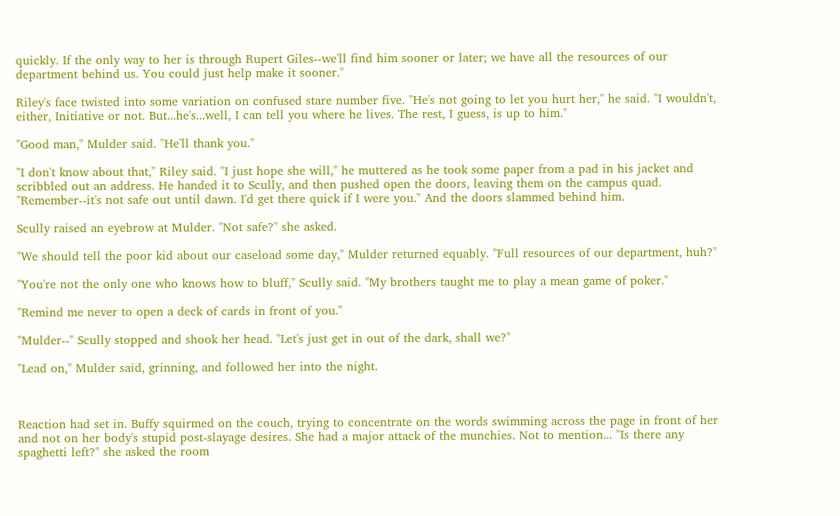quickly. If the only way to her is through Rupert Giles--we'll find him sooner or later; we have all the resources of our department behind us. You could just help make it sooner."

Riley's face twisted into some variation on confused stare number five. "He's not going to let you hurt her," he said. "I wouldn't, either, Initiative or not. But...he's...well, I can tell you where he lives. The rest, I guess, is up to him."

"Good man," Mulder said. "He'll thank you."

"I don't know about that," Riley said. "I just hope she will," he muttered as he took some paper from a pad in his jacket and scribbled out an address. He handed it to Scully, and then pushed open the doors, leaving them on the campus quad. "Remember--it's not safe out until dawn. I'd get there quick if I were you." And the doors slammed behind him.

Scully raised an eyebrow at Mulder. "Not safe?" she asked.

"We should tell the poor kid about our caseload some day," Mulder returned equably. "Full resources of our department, huh?"

"You're not the only one who knows how to bluff," Scully said. "My brothers taught me to play a mean game of poker."

"Remind me never to open a deck of cards in front of you."

"Mulder--" Scully stopped and shook her head. "Let's just get in out of the dark, shall we?"

"Lead on," Mulder said, grinning, and followed her into the night.



Reaction had set in. Buffy squirmed on the couch, trying to concentrate on the words swimming across the page in front of her and not on her body's stupid post-slayage desires. She had a major attack of the munchies. Not to mention... "Is there any spaghetti left?" she asked the room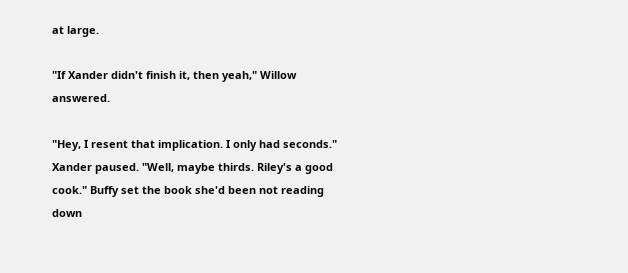at large.

"If Xander didn't finish it, then yeah," Willow answered.

"Hey, I resent that implication. I only had seconds." Xander paused. "Well, maybe thirds. Riley's a good cook." Buffy set the book she'd been not reading down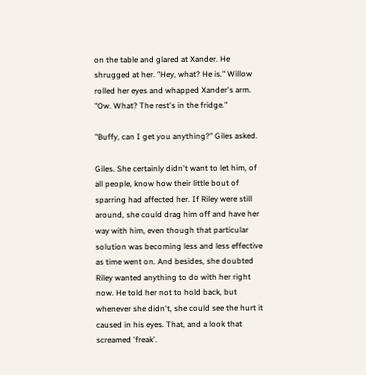on the table and glared at Xander. He shrugged at her. "Hey, what? He is." Willow rolled her eyes and whapped Xander's arm. "Ow. What? The rest's in the fridge."

"Buffy, can I get you anything?" Giles asked.

Giles. She certainly didn't want to let him, of all people, know how their little bout of sparring had affected her. If Riley were still around, she could drag him off and have her way with him, even though that particular solution was becoming less and less effective as time went on. And besides, she doubted Riley wanted anything to do with her right now. He told her not to hold back, but whenever she didn't, she could see the hurt it caused in his eyes. That, and a look that screamed 'freak'.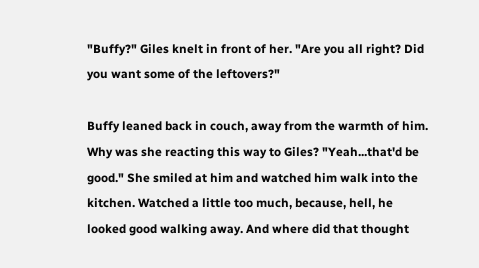"Buffy?" Giles knelt in front of her. "Are you all right? Did you want some of the leftovers?"

Buffy leaned back in couch, away from the warmth of him. Why was she reacting this way to Giles? "Yeah...that'd be good." She smiled at him and watched him walk into the kitchen. Watched a little too much, because, hell, he looked good walking away. And where did that thought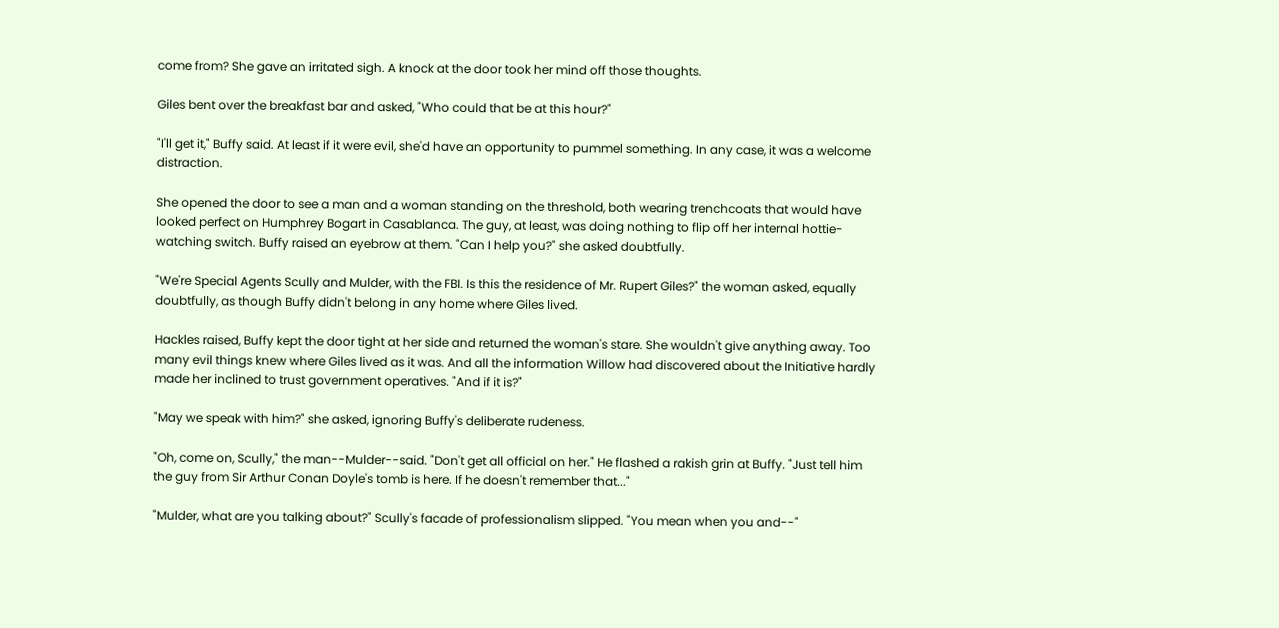come from? She gave an irritated sigh. A knock at the door took her mind off those thoughts.

Giles bent over the breakfast bar and asked, "Who could that be at this hour?"

"I'll get it," Buffy said. At least if it were evil, she'd have an opportunity to pummel something. In any case, it was a welcome distraction.

She opened the door to see a man and a woman standing on the threshold, both wearing trenchcoats that would have looked perfect on Humphrey Bogart in Casablanca. The guy, at least, was doing nothing to flip off her internal hottie-watching switch. Buffy raised an eyebrow at them. "Can I help you?" she asked doubtfully.

"We're Special Agents Scully and Mulder, with the FBI. Is this the residence of Mr. Rupert Giles?" the woman asked, equally doubtfully, as though Buffy didn't belong in any home where Giles lived.

Hackles raised, Buffy kept the door tight at her side and returned the woman's stare. She wouldn't give anything away. Too many evil things knew where Giles lived as it was. And all the information Willow had discovered about the Initiative hardly made her inclined to trust government operatives. "And if it is?"

"May we speak with him?" she asked, ignoring Buffy's deliberate rudeness.

"Oh, come on, Scully," the man--Mulder--said. "Don't get all official on her." He flashed a rakish grin at Buffy. "Just tell him the guy from Sir Arthur Conan Doyle's tomb is here. If he doesn't remember that..."

"Mulder, what are you talking about?" Scully's facade of professionalism slipped. "You mean when you and--"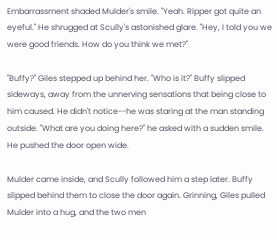Embarrassment shaded Mulder's smile. "Yeah. Ripper got quite an eyeful." He shrugged at Scully's astonished glare. "Hey, I told you we were good friends. How do you think we met?"

"Buffy?" Giles stepped up behind her. "Who is it?" Buffy slipped sideways, away from the unnerving sensations that being close to him caused. He didn't notice--he was staring at the man standing outside. "What are you doing here?" he asked with a sudden smile. He pushed the door open wide.

Mulder came inside, and Scully followed him a step later. Buffy slipped behind them to close the door again. Grinning, Giles pulled Mulder into a hug, and the two men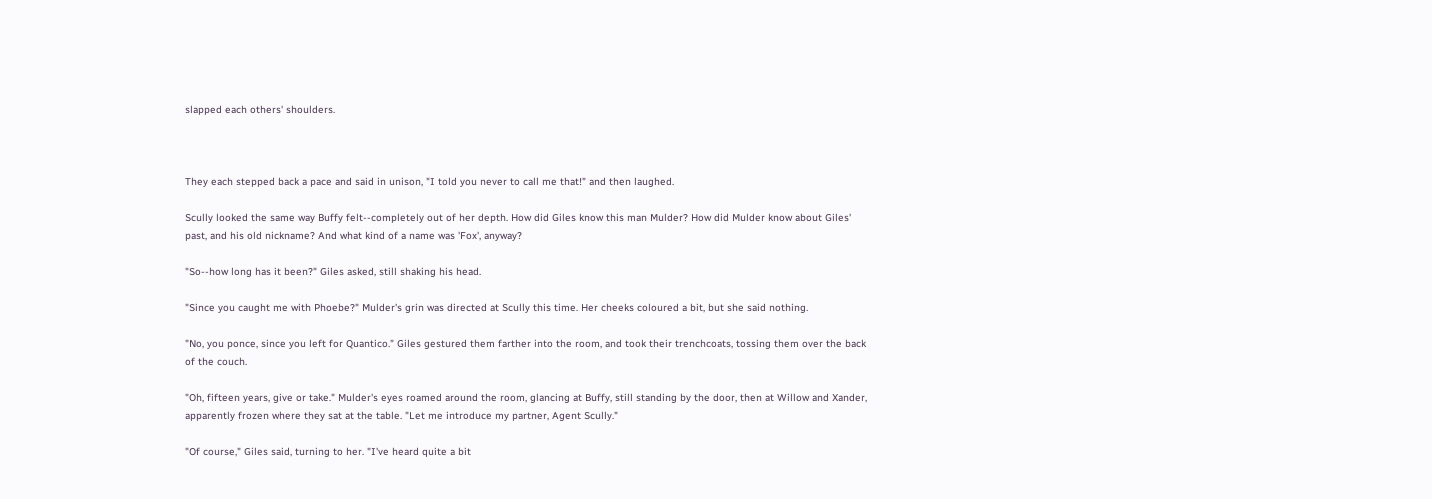slapped each others' shoulders.



They each stepped back a pace and said in unison, "I told you never to call me that!" and then laughed.

Scully looked the same way Buffy felt--completely out of her depth. How did Giles know this man Mulder? How did Mulder know about Giles' past, and his old nickname? And what kind of a name was 'Fox', anyway?

"So--how long has it been?" Giles asked, still shaking his head.

"Since you caught me with Phoebe?" Mulder's grin was directed at Scully this time. Her cheeks coloured a bit, but she said nothing.

"No, you ponce, since you left for Quantico." Giles gestured them farther into the room, and took their trenchcoats, tossing them over the back of the couch.

"Oh, fifteen years, give or take." Mulder's eyes roamed around the room, glancing at Buffy, still standing by the door, then at Willow and Xander, apparently frozen where they sat at the table. "Let me introduce my partner, Agent Scully."

"Of course," Giles said, turning to her. "I've heard quite a bit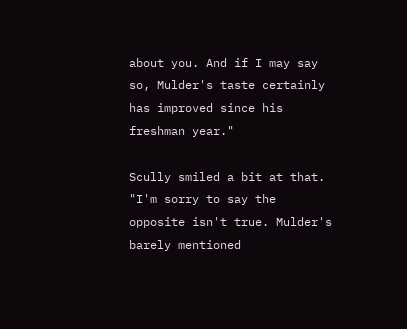about you. And if I may say so, Mulder's taste certainly has improved since his freshman year."

Scully smiled a bit at that. "I'm sorry to say the opposite isn't true. Mulder's barely mentioned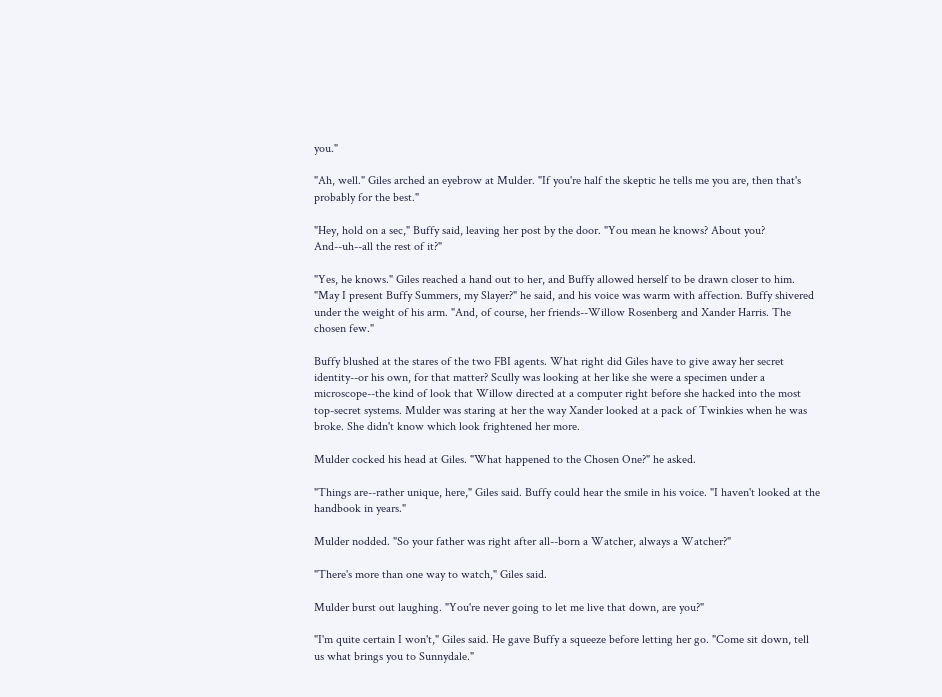you."

"Ah, well." Giles arched an eyebrow at Mulder. "If you're half the skeptic he tells me you are, then that's probably for the best."

"Hey, hold on a sec," Buffy said, leaving her post by the door. "You mean he knows? About you? And--uh--all the rest of it?"

"Yes, he knows." Giles reached a hand out to her, and Buffy allowed herself to be drawn closer to him. "May I present Buffy Summers, my Slayer?" he said, and his voice was warm with affection. Buffy shivered under the weight of his arm. "And, of course, her friends--Willow Rosenberg and Xander Harris. The chosen few."

Buffy blushed at the stares of the two FBI agents. What right did Giles have to give away her secret identity--or his own, for that matter? Scully was looking at her like she were a specimen under a microscope--the kind of look that Willow directed at a computer right before she hacked into the most top-secret systems. Mulder was staring at her the way Xander looked at a pack of Twinkies when he was broke. She didn't know which look frightened her more.

Mulder cocked his head at Giles. "What happened to the Chosen One?" he asked.

"Things are--rather unique, here," Giles said. Buffy could hear the smile in his voice. "I haven't looked at the handbook in years."

Mulder nodded. "So your father was right after all--born a Watcher, always a Watcher?"

"There's more than one way to watch," Giles said.

Mulder burst out laughing. "You're never going to let me live that down, are you?"

"I'm quite certain I won't," Giles said. He gave Buffy a squeeze before letting her go. "Come sit down, tell us what brings you to Sunnydale."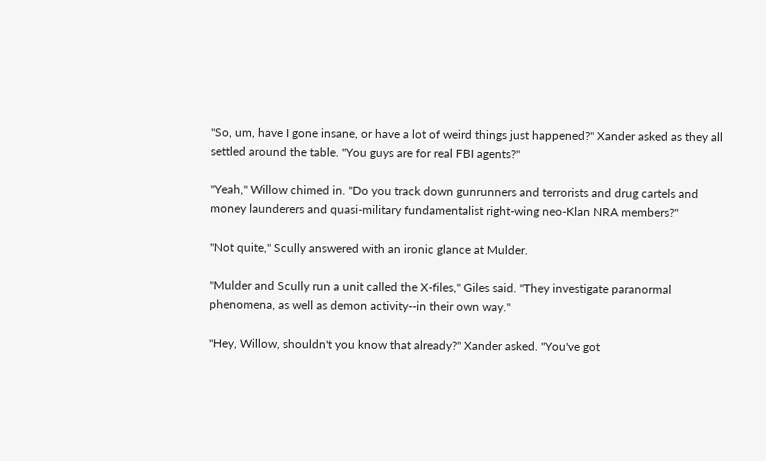"So, um, have I gone insane, or have a lot of weird things just happened?" Xander asked as they all settled around the table. "You guys are for real FBI agents?"

"Yeah," Willow chimed in. "Do you track down gunrunners and terrorists and drug cartels and money launderers and quasi-military fundamentalist right-wing neo-Klan NRA members?"

"Not quite," Scully answered with an ironic glance at Mulder.

"Mulder and Scully run a unit called the X-files," Giles said. "They investigate paranormal phenomena, as well as demon activity--in their own way."

"Hey, Willow, shouldn't you know that already?" Xander asked. "You've got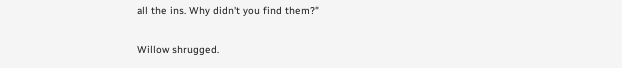all the ins. Why didn't you find them?"

Willow shrugged.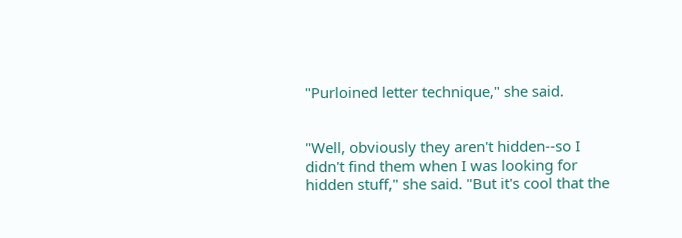"Purloined letter technique," she said.


"Well, obviously they aren't hidden--so I didn't find them when I was looking for hidden stuff," she said. "But it's cool that the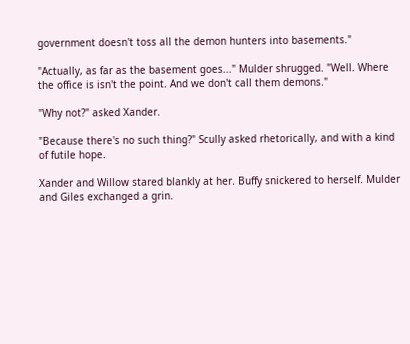government doesn't toss all the demon hunters into basements."

"Actually, as far as the basement goes..." Mulder shrugged. "Well. Where the office is isn't the point. And we don't call them demons."

"Why not?" asked Xander.

"Because there's no such thing?" Scully asked rhetorically, and with a kind of futile hope.

Xander and Willow stared blankly at her. Buffy snickered to herself. Mulder and Giles exchanged a grin.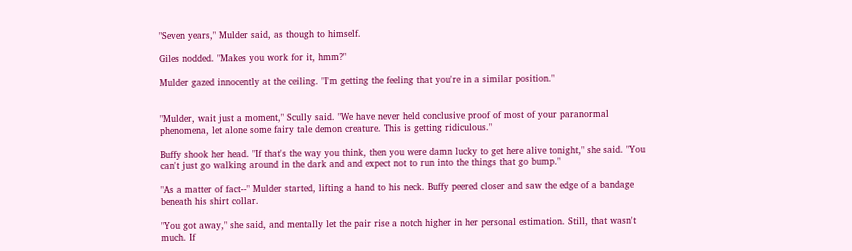"Seven years," Mulder said, as though to himself.

Giles nodded. "Makes you work for it, hmm?"

Mulder gazed innocently at the ceiling. "I'm getting the feeling that you're in a similar position."


"Mulder, wait just a moment," Scully said. "We have never held conclusive proof of most of your paranormal phenomena, let alone some fairy tale demon creature. This is getting ridiculous."

Buffy shook her head. "If that's the way you think, then you were damn lucky to get here alive tonight," she said. "You can't just go walking around in the dark and and expect not to run into the things that go bump."

"As a matter of fact--" Mulder started, lifting a hand to his neck. Buffy peered closer and saw the edge of a bandage beneath his shirt collar.

"You got away," she said, and mentally let the pair rise a notch higher in her personal estimation. Still, that wasn't much. If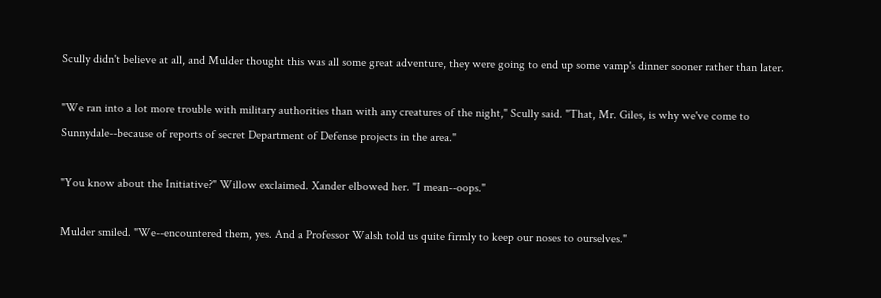Scully didn't believe at all, and Mulder thought this was all some great adventure, they were going to end up some vamp's dinner sooner rather than later.

"We ran into a lot more trouble with military authorities than with any creatures of the night," Scully said. "That, Mr. Giles, is why we've come to Sunnydale--because of reports of secret Department of Defense projects in the area."

"You know about the Initiative?" Willow exclaimed. Xander elbowed her. "I mean--oops."

Mulder smiled. "We--encountered them, yes. And a Professor Walsh told us quite firmly to keep our noses to ourselves."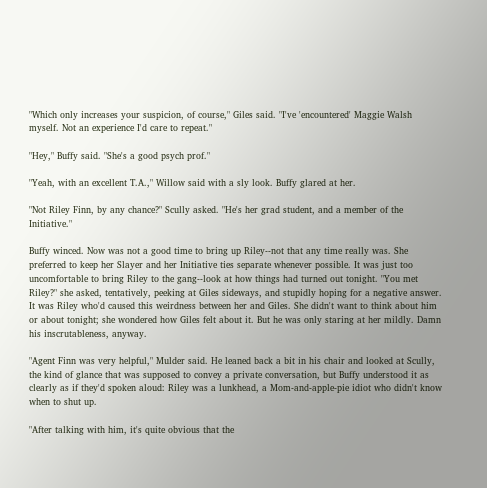"Which only increases your suspicion, of course," Giles said. "I've 'encountered' Maggie Walsh myself. Not an experience I'd care to repeat."

"Hey," Buffy said. "She's a good psych prof."

"Yeah, with an excellent T.A.," Willow said with a sly look. Buffy glared at her.

"Not Riley Finn, by any chance?" Scully asked. "He's her grad student, and a member of the Initiative."

Buffy winced. Now was not a good time to bring up Riley--not that any time really was. She preferred to keep her Slayer and her Initiative ties separate whenever possible. It was just too uncomfortable to bring Riley to the gang--look at how things had turned out tonight. "You met Riley?" she asked, tentatively, peeking at Giles sideways, and stupidly hoping for a negative answer. It was Riley who'd caused this weirdness between her and Giles. She didn't want to think about him or about tonight; she wondered how Giles felt about it. But he was only staring at her mildly. Damn his inscrutableness, anyway.

"Agent Finn was very helpful," Mulder said. He leaned back a bit in his chair and looked at Scully, the kind of glance that was supposed to convey a private conversation, but Buffy understood it as clearly as if they'd spoken aloud: Riley was a lunkhead, a Mom-and-apple-pie idiot who didn't know when to shut up.

"After talking with him, it's quite obvious that the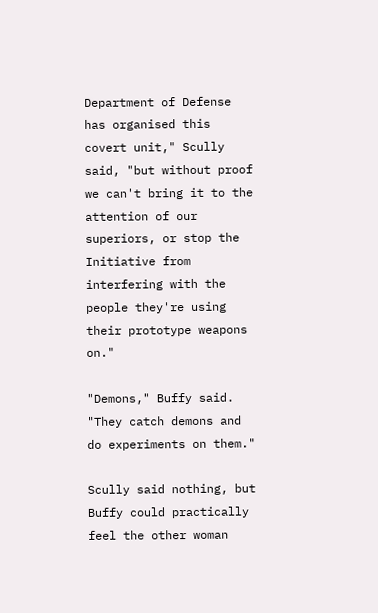Department of Defense has organised this covert unit," Scully said, "but without proof we can't bring it to the attention of our superiors, or stop the Initiative from interfering with the people they're using their prototype weapons on."

"Demons," Buffy said. "They catch demons and do experiments on them."

Scully said nothing, but Buffy could practically feel the other woman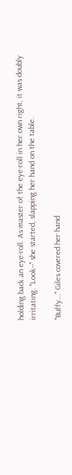holding back an eye-roll. As master of the eye-roll in her own right, it was doubly irritating. "Look--" she started, slapping her hand on the table.

"Buffy..." Giles covered her hand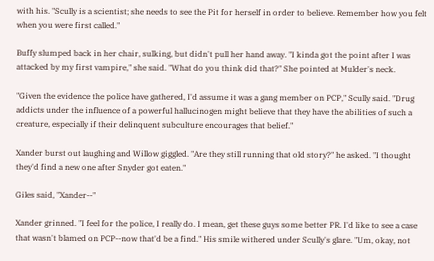with his. "Scully is a scientist; she needs to see the Pit for herself in order to believe. Remember how you felt when you were first called."

Buffy slumped back in her chair, sulking, but didn't pull her hand away. "I kinda got the point after I was attacked by my first vampire," she said. "What do you think did that?" She pointed at Mulder's neck.

"Given the evidence the police have gathered, I'd assume it was a gang member on PCP," Scully said. "Drug addicts under the influence of a powerful hallucinogen might believe that they have the abilities of such a creature, especially if their delinquent subculture encourages that belief."

Xander burst out laughing and Willow giggled. "Are they still running that old story?" he asked. "I thought they'd find a new one after Snyder got eaten."

Giles said, "Xander--"

Xander grinned. "I feel for the police, I really do. I mean, get these guys some better PR. I'd like to see a case that wasn't blamed on PCP--now that'd be a find." His smile withered under Scully's glare. "Um, okay, not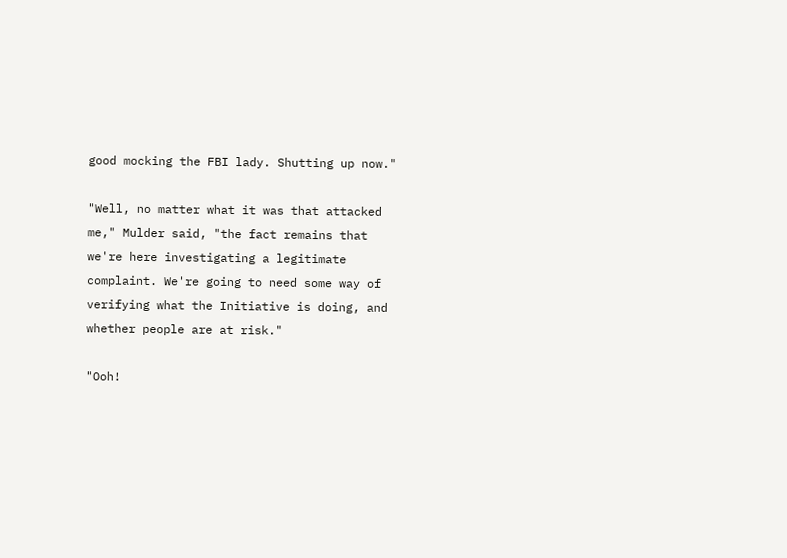good mocking the FBI lady. Shutting up now."

"Well, no matter what it was that attacked me," Mulder said, "the fact remains that we're here investigating a legitimate complaint. We're going to need some way of verifying what the Initiative is doing, and whether people are at risk."

"Ooh!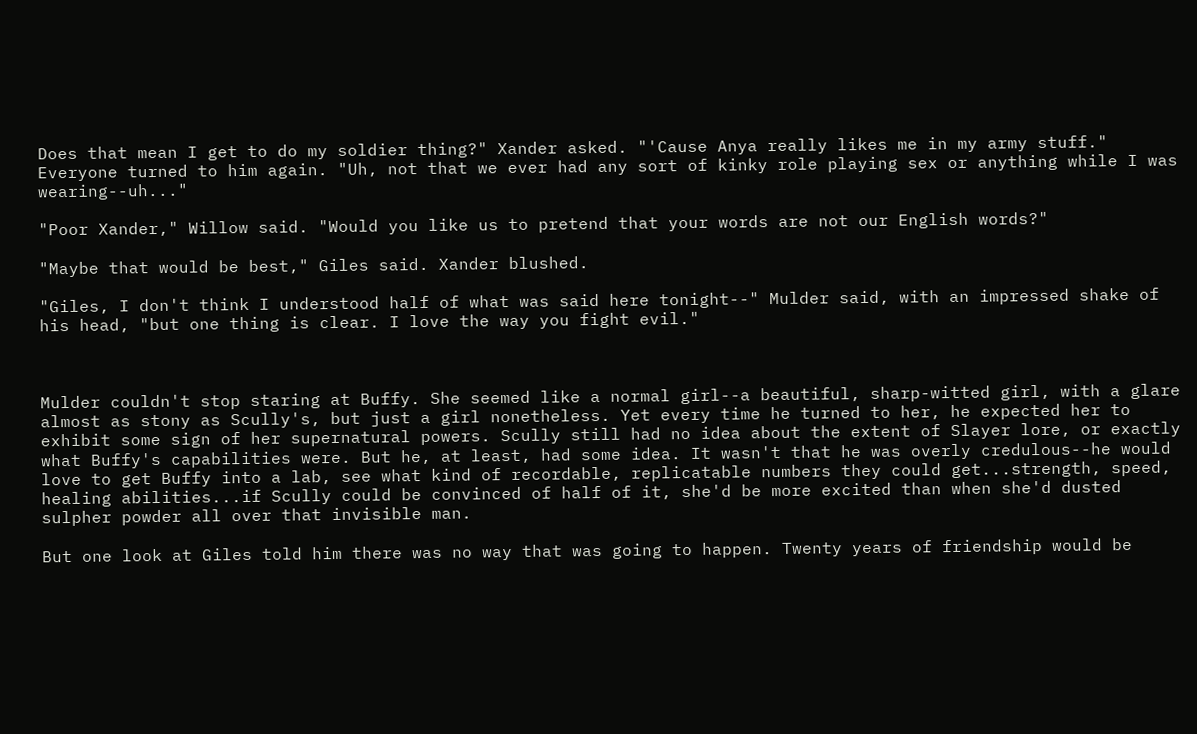Does that mean I get to do my soldier thing?" Xander asked. "'Cause Anya really likes me in my army stuff." Everyone turned to him again. "Uh, not that we ever had any sort of kinky role playing sex or anything while I was wearing--uh..."

"Poor Xander," Willow said. "Would you like us to pretend that your words are not our English words?"

"Maybe that would be best," Giles said. Xander blushed.

"Giles, I don't think I understood half of what was said here tonight--" Mulder said, with an impressed shake of his head, "but one thing is clear. I love the way you fight evil."



Mulder couldn't stop staring at Buffy. She seemed like a normal girl--a beautiful, sharp-witted girl, with a glare almost as stony as Scully's, but just a girl nonetheless. Yet every time he turned to her, he expected her to exhibit some sign of her supernatural powers. Scully still had no idea about the extent of Slayer lore, or exactly what Buffy's capabilities were. But he, at least, had some idea. It wasn't that he was overly credulous--he would love to get Buffy into a lab, see what kind of recordable, replicatable numbers they could get...strength, speed, healing abilities...if Scully could be convinced of half of it, she'd be more excited than when she'd dusted sulpher powder all over that invisible man.

But one look at Giles told him there was no way that was going to happen. Twenty years of friendship would be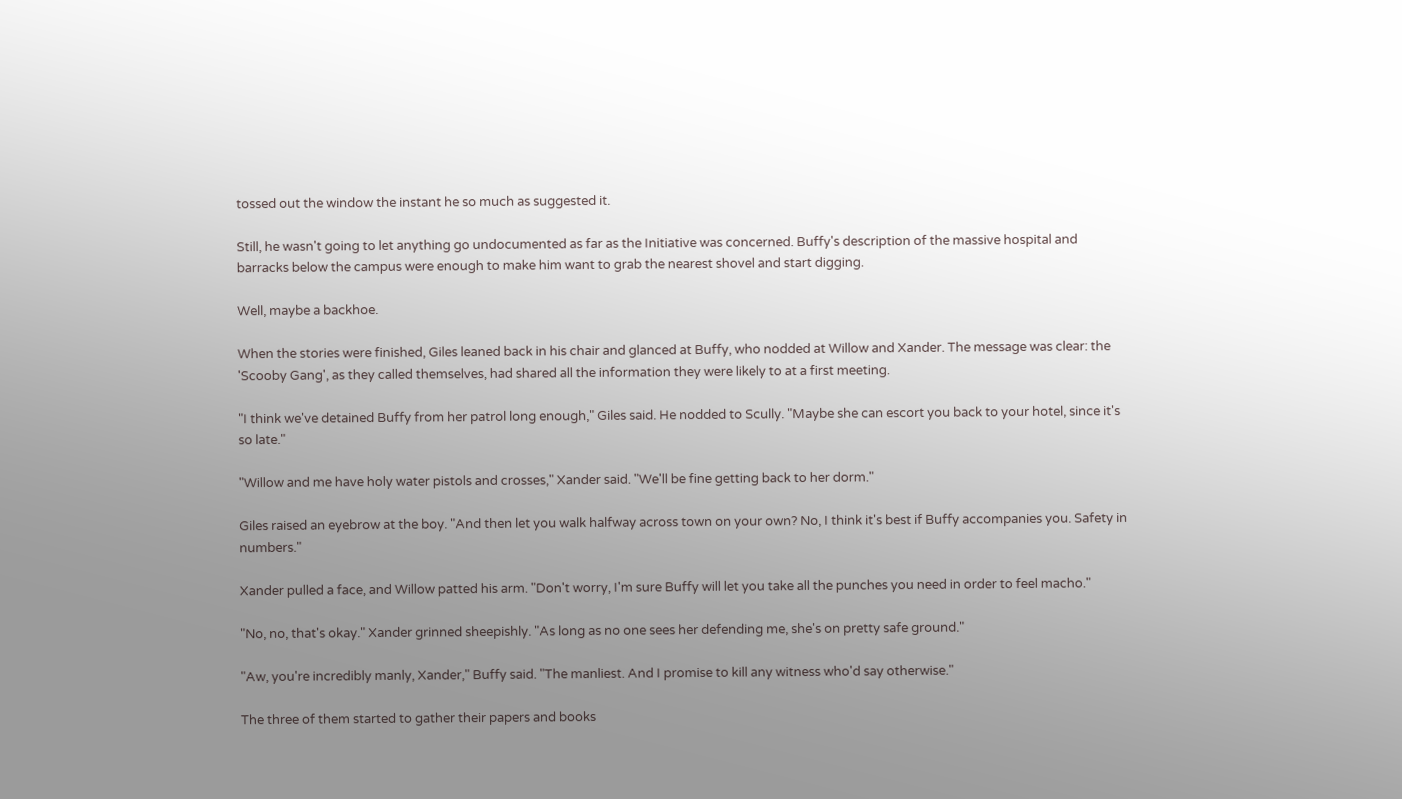tossed out the window the instant he so much as suggested it.

Still, he wasn't going to let anything go undocumented as far as the Initiative was concerned. Buffy's description of the massive hospital and barracks below the campus were enough to make him want to grab the nearest shovel and start digging.

Well, maybe a backhoe.

When the stories were finished, Giles leaned back in his chair and glanced at Buffy, who nodded at Willow and Xander. The message was clear: the 'Scooby Gang', as they called themselves, had shared all the information they were likely to at a first meeting.

"I think we've detained Buffy from her patrol long enough," Giles said. He nodded to Scully. "Maybe she can escort you back to your hotel, since it's so late."

"Willow and me have holy water pistols and crosses," Xander said. "We'll be fine getting back to her dorm."

Giles raised an eyebrow at the boy. "And then let you walk halfway across town on your own? No, I think it's best if Buffy accompanies you. Safety in numbers."

Xander pulled a face, and Willow patted his arm. "Don't worry, I'm sure Buffy will let you take all the punches you need in order to feel macho."

"No, no, that's okay." Xander grinned sheepishly. "As long as no one sees her defending me, she's on pretty safe ground."

"Aw, you're incredibly manly, Xander," Buffy said. "The manliest. And I promise to kill any witness who'd say otherwise."

The three of them started to gather their papers and books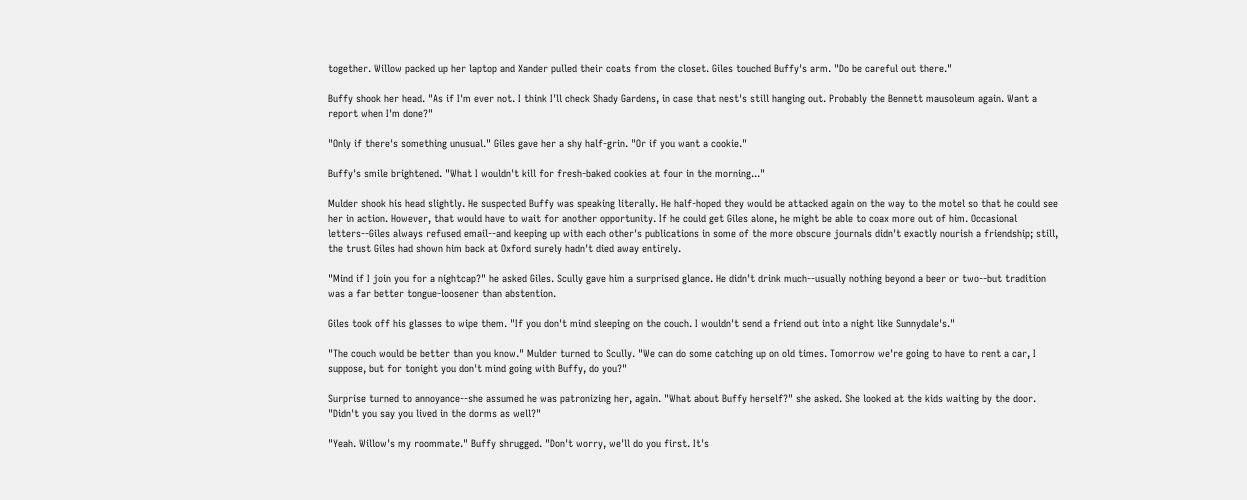together. Willow packed up her laptop and Xander pulled their coats from the closet. Giles touched Buffy's arm. "Do be careful out there."

Buffy shook her head. "As if I'm ever not. I think I'll check Shady Gardens, in case that nest's still hanging out. Probably the Bennett mausoleum again. Want a report when I'm done?"

"Only if there's something unusual." Giles gave her a shy half-grin. "Or if you want a cookie."

Buffy's smile brightened. "What I wouldn't kill for fresh-baked cookies at four in the morning..."

Mulder shook his head slightly. He suspected Buffy was speaking literally. He half-hoped they would be attacked again on the way to the motel so that he could see her in action. However, that would have to wait for another opportunity. If he could get Giles alone, he might be able to coax more out of him. Occasional letters--Giles always refused email--and keeping up with each other's publications in some of the more obscure journals didn't exactly nourish a friendship; still, the trust Giles had shown him back at Oxford surely hadn't died away entirely.

"Mind if I join you for a nightcap?" he asked Giles. Scully gave him a surprised glance. He didn't drink much--usually nothing beyond a beer or two--but tradition was a far better tongue-loosener than abstention.

Giles took off his glasses to wipe them. "If you don't mind sleeping on the couch. I wouldn't send a friend out into a night like Sunnydale's."

"The couch would be better than you know." Mulder turned to Scully. "We can do some catching up on old times. Tomorrow we're going to have to rent a car, I suppose, but for tonight you don't mind going with Buffy, do you?"

Surprise turned to annoyance--she assumed he was patronizing her, again. "What about Buffy herself?" she asked. She looked at the kids waiting by the door. "Didn't you say you lived in the dorms as well?"

"Yeah. Willow's my roommate." Buffy shrugged. "Don't worry, we'll do you first. It's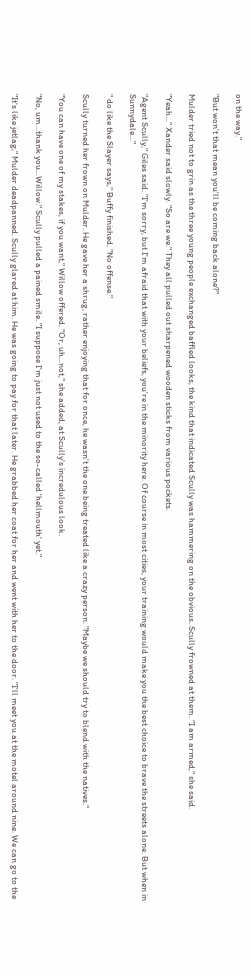on the way."

"But won't that mean you'll be coming back alone?"

Mulder tried not to grin as the three young people exchanged baffled looks, the kind that indicated Scully was hammering on the obvious. Scully frowned at them. "I am armed," she said.

"Yeah..." Xander said slowly. "So are we." They all pulled out sharpened wooden sticks from various pockets.

"Agent Scully," Giles said. "I'm sorry, but I'm afraid that with your beliefs, you're in the minority here. Of course in most cities, your training would make you the best choice to brave the streets alone. But when in Sunnydale..."

" do like the Slayer says," Buffy finished. "No offense."

Scully turned her frown on Mulder. He gave her a shrug, rather enjoying that for once, he wasn't the one being treated like a crazy person. "Maybe we should try to blend with the natives."

"You can have one of my stakes, if you want," Willow offered. "Or, uh...not," she added, at Scully's incredulous look.

"No, um...thank you...Willow." Scully pulled a pained smile. "I suppose I'm just not used to the so-called 'hellmouth' yet."

"It's like jetlag," Mulder deadpanned. Scully glared at him. He was going to pay for that later. He grabbed her coat for her and went with her to the door. "I'll meet you at the motel around nine. We can go to the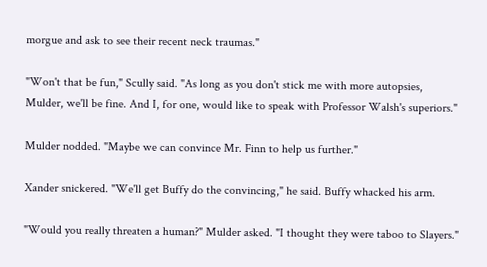morgue and ask to see their recent neck traumas."

"Won't that be fun," Scully said. "As long as you don't stick me with more autopsies, Mulder, we'll be fine. And I, for one, would like to speak with Professor Walsh's superiors."

Mulder nodded. "Maybe we can convince Mr. Finn to help us further."

Xander snickered. "We'll get Buffy do the convincing," he said. Buffy whacked his arm.

"Would you really threaten a human?" Mulder asked. "I thought they were taboo to Slayers."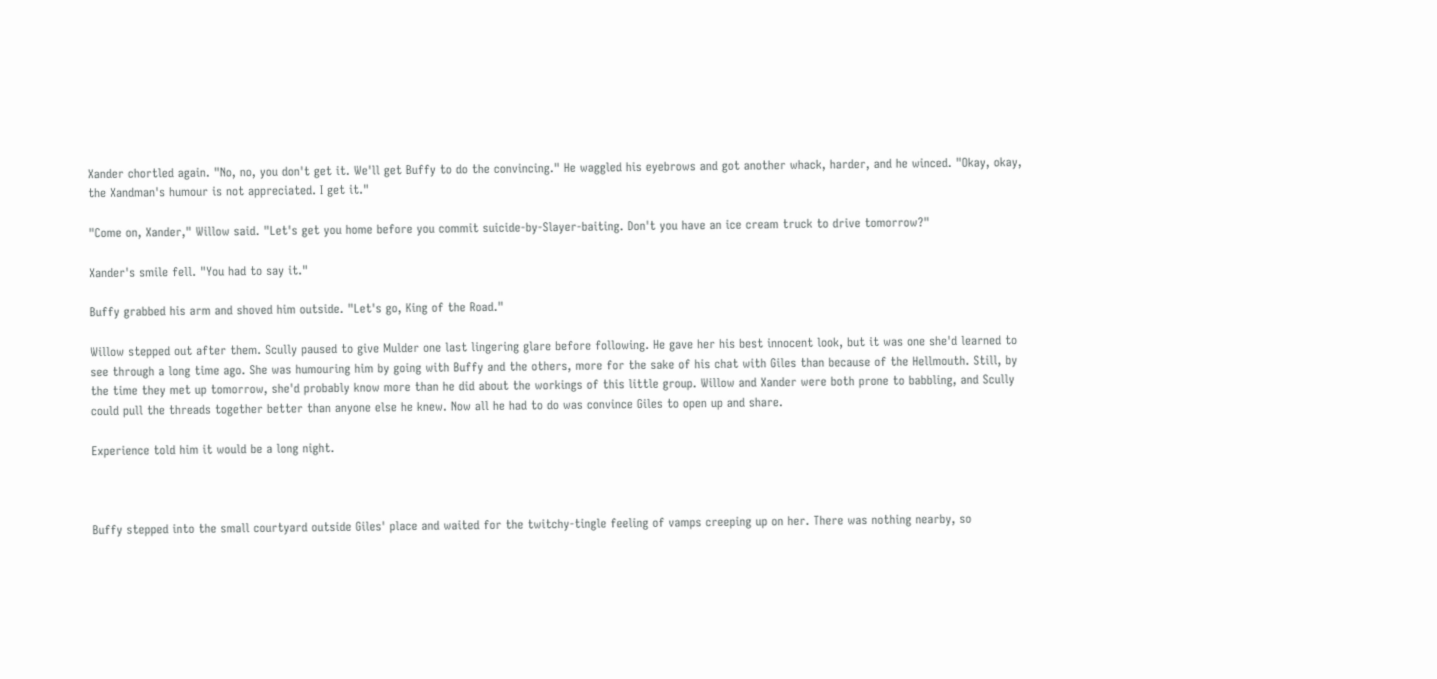Xander chortled again. "No, no, you don't get it. We'll get Buffy to do the convincing." He waggled his eyebrows and got another whack, harder, and he winced. "Okay, okay, the Xandman's humour is not appreciated. I get it."

"Come on, Xander," Willow said. "Let's get you home before you commit suicide-by-Slayer-baiting. Don't you have an ice cream truck to drive tomorrow?"

Xander's smile fell. "You had to say it."

Buffy grabbed his arm and shoved him outside. "Let's go, King of the Road."

Willow stepped out after them. Scully paused to give Mulder one last lingering glare before following. He gave her his best innocent look, but it was one she'd learned to see through a long time ago. She was humouring him by going with Buffy and the others, more for the sake of his chat with Giles than because of the Hellmouth. Still, by the time they met up tomorrow, she'd probably know more than he did about the workings of this little group. Willow and Xander were both prone to babbling, and Scully could pull the threads together better than anyone else he knew. Now all he had to do was convince Giles to open up and share.

Experience told him it would be a long night.



Buffy stepped into the small courtyard outside Giles' place and waited for the twitchy-tingle feeling of vamps creeping up on her. There was nothing nearby, so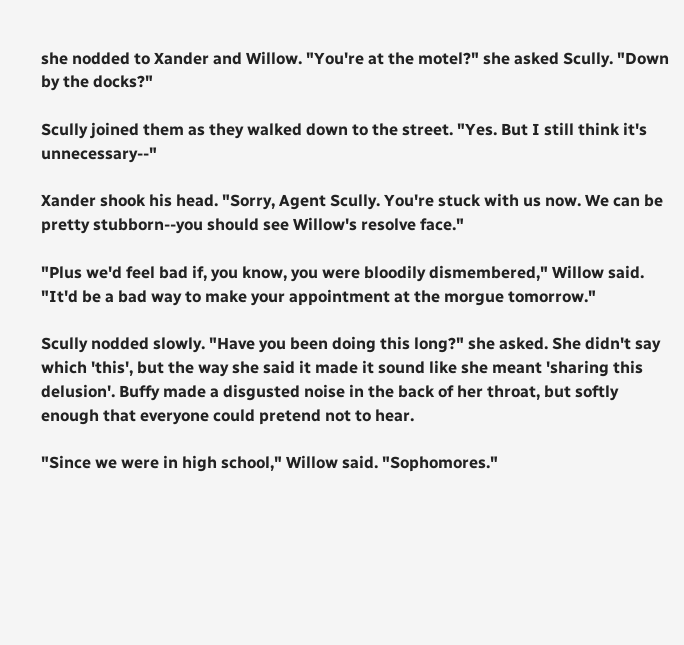she nodded to Xander and Willow. "You're at the motel?" she asked Scully. "Down by the docks?"

Scully joined them as they walked down to the street. "Yes. But I still think it's unnecessary--"

Xander shook his head. "Sorry, Agent Scully. You're stuck with us now. We can be pretty stubborn--you should see Willow's resolve face."

"Plus we'd feel bad if, you know, you were bloodily dismembered," Willow said. "It'd be a bad way to make your appointment at the morgue tomorrow."

Scully nodded slowly. "Have you been doing this long?" she asked. She didn't say which 'this', but the way she said it made it sound like she meant 'sharing this delusion'. Buffy made a disgusted noise in the back of her throat, but softly enough that everyone could pretend not to hear.

"Since we were in high school," Willow said. "Sophomores."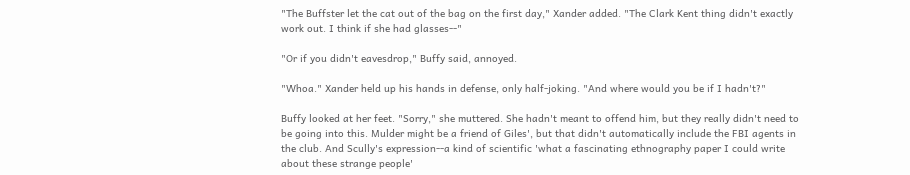"The Buffster let the cat out of the bag on the first day," Xander added. "The Clark Kent thing didn't exactly work out. I think if she had glasses--"

"Or if you didn't eavesdrop," Buffy said, annoyed.

"Whoa." Xander held up his hands in defense, only half-joking. "And where would you be if I hadn't?"

Buffy looked at her feet. "Sorry," she muttered. She hadn't meant to offend him, but they really didn't need to be going into this. Mulder might be a friend of Giles', but that didn't automatically include the FBI agents in the club. And Scully's expression--a kind of scientific 'what a fascinating ethnography paper I could write about these strange people'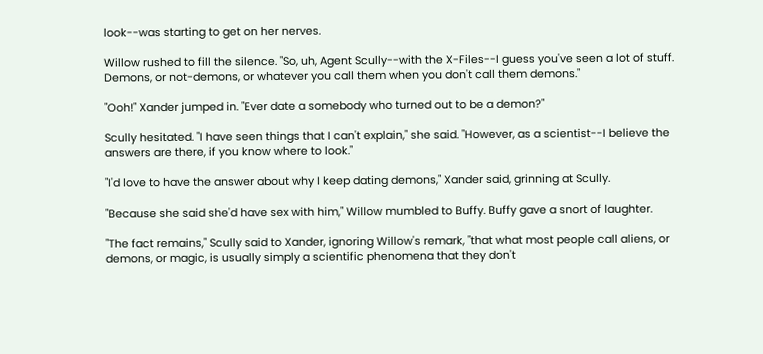look--was starting to get on her nerves.

Willow rushed to fill the silence. "So, uh, Agent Scully--with the X-Files--I guess you've seen a lot of stuff. Demons, or not-demons, or whatever you call them when you don't call them demons."

"Ooh!" Xander jumped in. "Ever date a somebody who turned out to be a demon?"

Scully hesitated. "I have seen things that I can't explain," she said. "However, as a scientist--I believe the answers are there, if you know where to look."

"I'd love to have the answer about why I keep dating demons," Xander said, grinning at Scully.

"Because she said she'd have sex with him," Willow mumbled to Buffy. Buffy gave a snort of laughter.

"The fact remains," Scully said to Xander, ignoring Willow's remark, "that what most people call aliens, or demons, or magic, is usually simply a scientific phenomena that they don't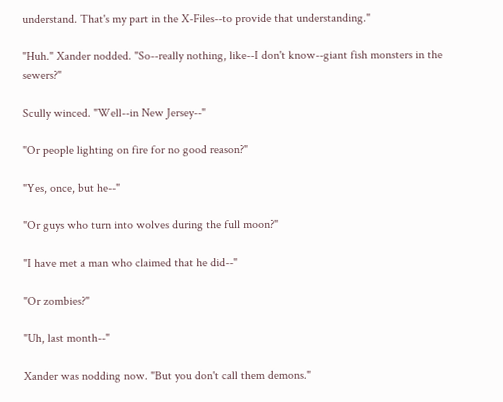understand. That's my part in the X-Files--to provide that understanding."

"Huh." Xander nodded. "So--really nothing, like--I don't know--giant fish monsters in the sewers?"

Scully winced. "Well--in New Jersey--"

"Or people lighting on fire for no good reason?"

"Yes, once, but he--"

"Or guys who turn into wolves during the full moon?"

"I have met a man who claimed that he did--"

"Or zombies?"

"Uh, last month--"

Xander was nodding now. "But you don't call them demons."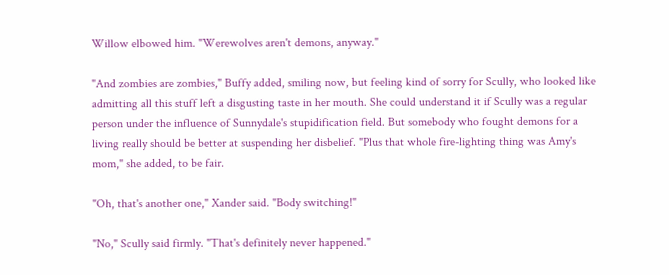Willow elbowed him. "Werewolves aren't demons, anyway."

"And zombies are zombies," Buffy added, smiling now, but feeling kind of sorry for Scully, who looked like admitting all this stuff left a disgusting taste in her mouth. She could understand it if Scully was a regular person under the influence of Sunnydale's stupidification field. But somebody who fought demons for a living really should be better at suspending her disbelief. "Plus that whole fire-lighting thing was Amy's mom," she added, to be fair.

"Oh, that's another one," Xander said. "Body switching!"

"No," Scully said firmly. "That's definitely never happened."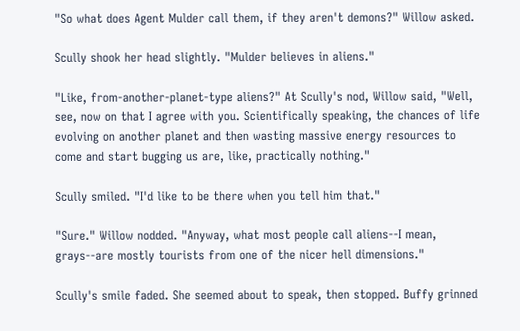"So what does Agent Mulder call them, if they aren't demons?" Willow asked.

Scully shook her head slightly. "Mulder believes in aliens."

"Like, from-another-planet-type aliens?" At Scully's nod, Willow said, "Well, see, now on that I agree with you. Scientifically speaking, the chances of life evolving on another planet and then wasting massive energy resources to come and start bugging us are, like, practically nothing."

Scully smiled. "I'd like to be there when you tell him that."

"Sure." Willow nodded. "Anyway, what most people call aliens--I mean, grays--are mostly tourists from one of the nicer hell dimensions."

Scully's smile faded. She seemed about to speak, then stopped. Buffy grinned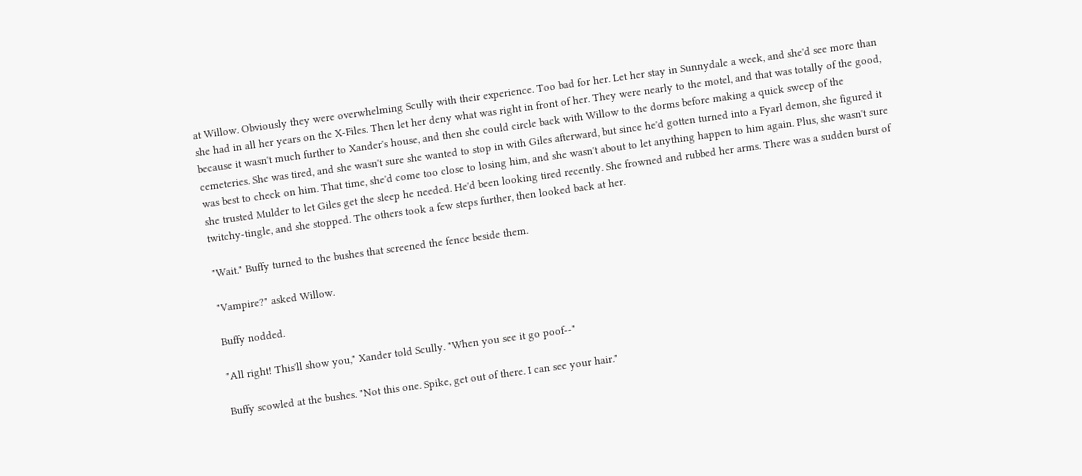at Willow. Obviously they were overwhelming Scully with their experience. Too bad for her. Let her stay in Sunnydale a week, and she'd see more than she had in all her years on the X-Files. Then let her deny what was right in front of her. They were nearly to the motel, and that was totally of the good, because it wasn't much further to Xander's house, and then she could circle back with Willow to the dorms before making a quick sweep of the cemeteries. She was tired, and she wasn't sure she wanted to stop in with Giles afterward, but since he'd gotten turned into a Fyarl demon, she figured it was best to check on him. That time, she'd come too close to losing him, and she wasn't about to let anything happen to him again. Plus, she wasn't sure she trusted Mulder to let Giles get the sleep he needed. He'd been looking tired recently. She frowned and rubbed her arms. There was a sudden burst of twitchy-tingle, and she stopped. The others took a few steps further, then looked back at her.

"Wait." Buffy turned to the bushes that screened the fence beside them.

"Vampire?" asked Willow.

Buffy nodded.

"All right! This'll show you," Xander told Scully. "When you see it go poof--"

Buffy scowled at the bushes. "Not this one. Spike, get out of there. I can see your hair."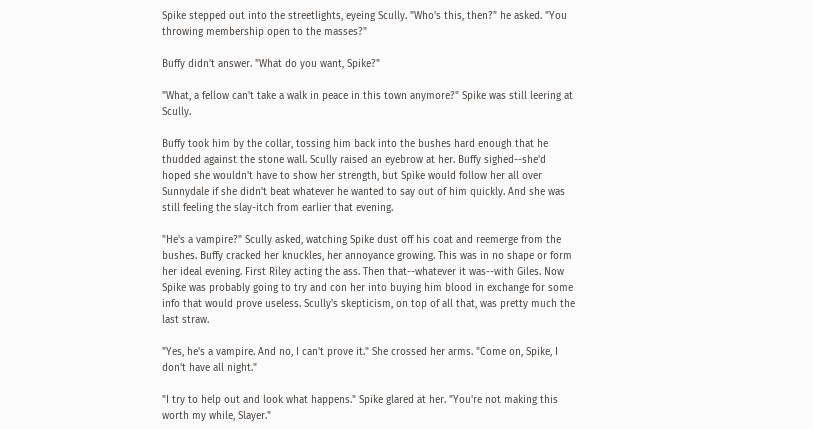Spike stepped out into the streetlights, eyeing Scully. "Who's this, then?" he asked. "You throwing membership open to the masses?"

Buffy didn't answer. "What do you want, Spike?"

"What, a fellow can't take a walk in peace in this town anymore?" Spike was still leering at Scully.

Buffy took him by the collar, tossing him back into the bushes hard enough that he thudded against the stone wall. Scully raised an eyebrow at her. Buffy sighed--she'd hoped she wouldn't have to show her strength, but Spike would follow her all over Sunnydale if she didn't beat whatever he wanted to say out of him quickly. And she was still feeling the slay-itch from earlier that evening.

"He's a vampire?" Scully asked, watching Spike dust off his coat and reemerge from the bushes. Buffy cracked her knuckles, her annoyance growing. This was in no shape or form her ideal evening. First Riley acting the ass. Then that--whatever it was--with Giles. Now Spike was probably going to try and con her into buying him blood in exchange for some info that would prove useless. Scully's skepticism, on top of all that, was pretty much the last straw.

"Yes, he's a vampire. And no, I can't prove it." She crossed her arms. "Come on, Spike, I don't have all night."

"I try to help out and look what happens." Spike glared at her. "You're not making this worth my while, Slayer."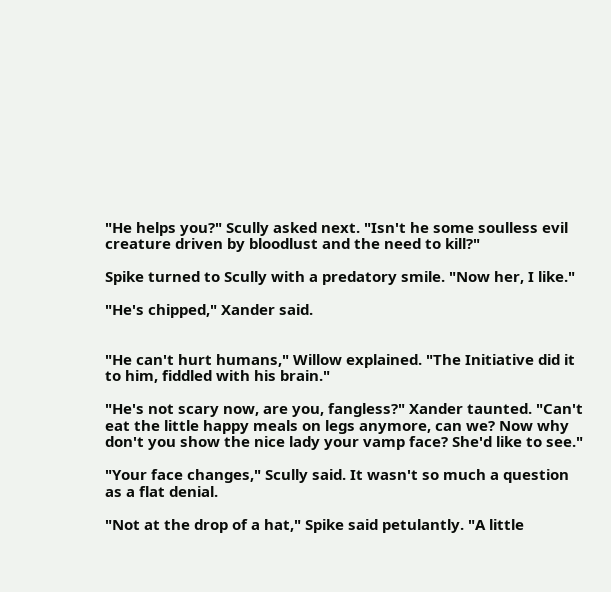"He helps you?" Scully asked next. "Isn't he some soulless evil creature driven by bloodlust and the need to kill?"

Spike turned to Scully with a predatory smile. "Now her, I like."

"He's chipped," Xander said.


"He can't hurt humans," Willow explained. "The Initiative did it to him, fiddled with his brain."

"He's not scary now, are you, fangless?" Xander taunted. "Can't eat the little happy meals on legs anymore, can we? Now why don't you show the nice lady your vamp face? She'd like to see."

"Your face changes," Scully said. It wasn't so much a question as a flat denial.

"Not at the drop of a hat," Spike said petulantly. "A little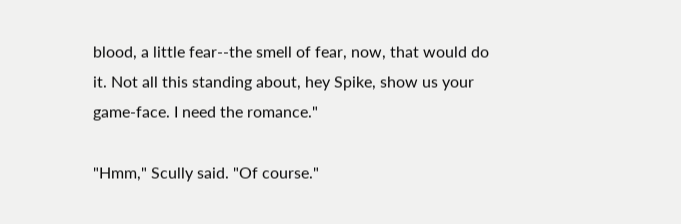blood, a little fear--the smell of fear, now, that would do it. Not all this standing about, hey Spike, show us your game-face. I need the romance."

"Hmm," Scully said. "Of course."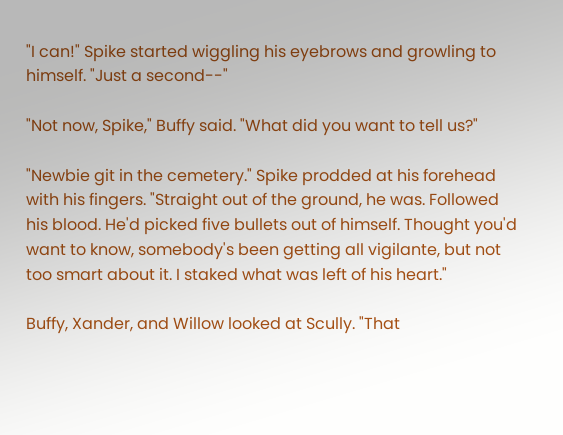"I can!" Spike started wiggling his eyebrows and growling to himself. "Just a second--"

"Not now, Spike," Buffy said. "What did you want to tell us?"

"Newbie git in the cemetery." Spike prodded at his forehead with his fingers. "Straight out of the ground, he was. Followed his blood. He'd picked five bullets out of himself. Thought you'd want to know, somebody's been getting all vigilante, but not too smart about it. I staked what was left of his heart."

Buffy, Xander, and Willow looked at Scully. "That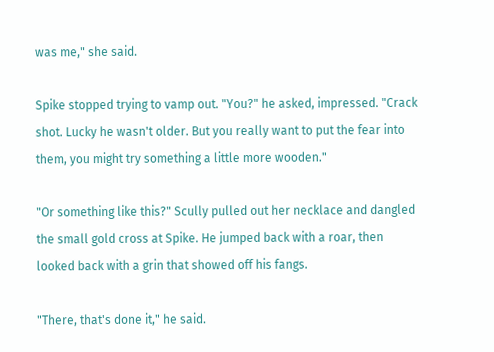was me," she said.

Spike stopped trying to vamp out. "You?" he asked, impressed. "Crack shot. Lucky he wasn't older. But you really want to put the fear into them, you might try something a little more wooden."

"Or something like this?" Scully pulled out her necklace and dangled the small gold cross at Spike. He jumped back with a roar, then looked back with a grin that showed off his fangs.

"There, that's done it," he said.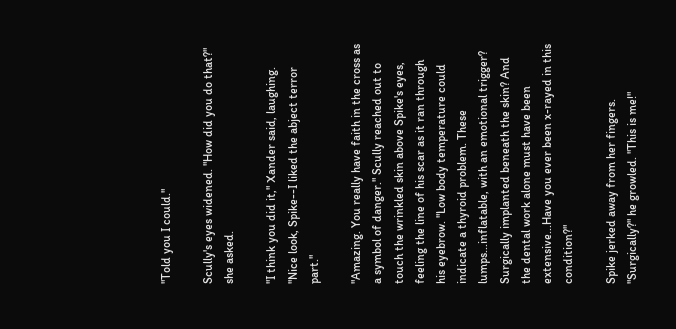"Told you I could."

Scully's eyes widened. "How did you do that?" she asked.

"I think you did it," Xander said, laughing. "Nice look, Spike--I liked the abject terror part."

"Amazing. You really have faith in the cross as a symbol of danger." Scully reached out to touch the wrinkled skin above Spike's eyes, feeling the line of his scar as it ran through his eyebrow. "Low body temperature could indicate a thyroid problem. These lumps...inflatable, with an emotional trigger? Surgically implanted beneath the skin? And the dental work alone must have been extensive...Have you ever been x-rayed in this condition?"

Spike jerked away from her fingers. "Surgically?" he growled. "This is me!"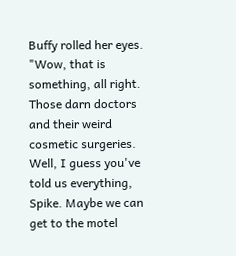Buffy rolled her eyes. "Wow, that is something, all right. Those darn doctors and their weird cosmetic surgeries. Well, I guess you've told us everything, Spike. Maybe we can get to the motel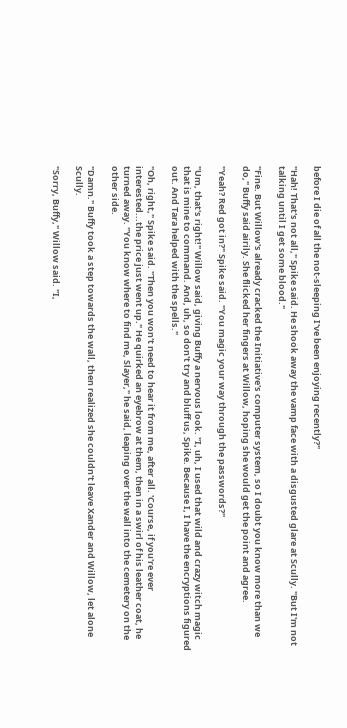before I die of all the not-sleeping I've been enjoying recently?"

"Hah! That's not all," Spike said. He shook away the vamp face with a disgusted glare at Scully. "But I'm not talking until I get some blood."

"Fine. But Willow's already cracked the Initiative's computer system, so I doubt you know more than we do," Buffy said airily. She flicked her fingers at Willow, hoping she would get the point and agree.

"Yeah? Red got in?" Spike said. "You magic your way through the passwords?"

"Um, that's right!" Willow said, giving Buffy a nervous look. "I, uh, I used that wild and crazy witch magic that is mine to command. And, uh, so don't try and bluff us, Spike. Because I, I have the encryptions figured out. And Tara helped with the spells."

"Oh, right," Spike said. "Then you won't need to hear it from me, after all. 'Course, if you're ever interested...the price just went up." He quirked an eyebrow at them, then in a swirl of his leather coat, he turned away. "You know where to find me, Slayer," he said, leaping over the wall into the cemetery on the other side.

"Damn." Buffy took a step towards the wall, then realized she couldn't leave Xander and Willow, let alone Scully.

"Sorry, Buffy," Willow said. "I,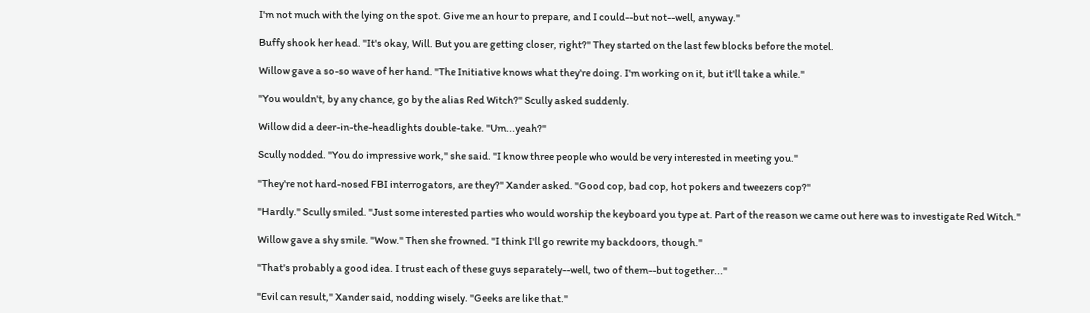I'm not much with the lying on the spot. Give me an hour to prepare, and I could--but not--well, anyway."

Buffy shook her head. "It's okay, Will. But you are getting closer, right?" They started on the last few blocks before the motel.

Willow gave a so-so wave of her hand. "The Initiative knows what they're doing. I'm working on it, but it'll take a while."

"You wouldn't, by any chance, go by the alias Red Witch?" Scully asked suddenly.

Willow did a deer-in-the-headlights double-take. "Um...yeah?"

Scully nodded. "You do impressive work," she said. "I know three people who would be very interested in meeting you."

"They're not hard-nosed FBI interrogators, are they?" Xander asked. "Good cop, bad cop, hot pokers and tweezers cop?"

"Hardly." Scully smiled. "Just some interested parties who would worship the keyboard you type at. Part of the reason we came out here was to investigate Red Witch."

Willow gave a shy smile. "Wow." Then she frowned. "I think I'll go rewrite my backdoors, though."

"That's probably a good idea. I trust each of these guys separately--well, two of them--but together..."

"Evil can result," Xander said, nodding wisely. "Geeks are like that."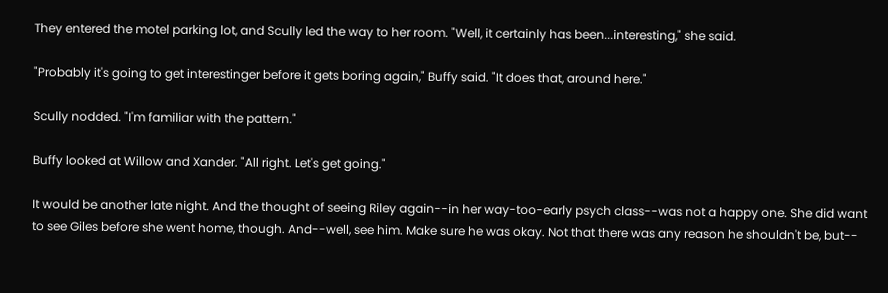They entered the motel parking lot, and Scully led the way to her room. "Well, it certainly has been...interesting," she said.

"Probably it's going to get interestinger before it gets boring again," Buffy said. "It does that, around here."

Scully nodded. "I'm familiar with the pattern."

Buffy looked at Willow and Xander. "All right. Let's get going."

It would be another late night. And the thought of seeing Riley again--in her way-too-early psych class--was not a happy one. She did want to see Giles before she went home, though. And--well, see him. Make sure he was okay. Not that there was any reason he shouldn't be, but--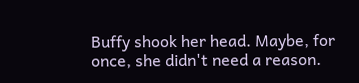Buffy shook her head. Maybe, for once, she didn't need a reason.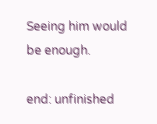Seeing him would be enough.

end: unfinished